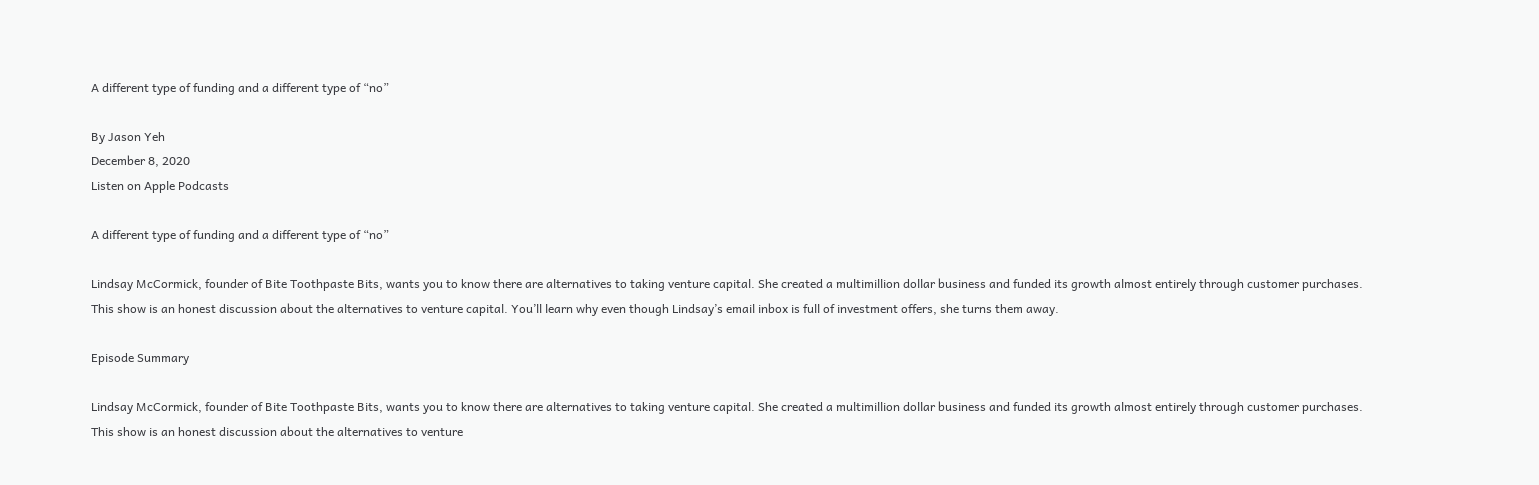A different type of funding and a different type of “no”

By Jason Yeh
December 8, 2020
Listen on Apple Podcasts

A different type of funding and a different type of “no”

Lindsay McCormick, founder of Bite Toothpaste Bits, wants you to know there are alternatives to taking venture capital. She created a multimillion dollar business and funded its growth almost entirely through customer purchases. This show is an honest discussion about the alternatives to venture capital. You’ll learn why even though Lindsay’s email inbox is full of investment offers, she turns them away.

Episode Summary

Lindsay McCormick, founder of Bite Toothpaste Bits, wants you to know there are alternatives to taking venture capital. She created a multimillion dollar business and funded its growth almost entirely through customer purchases. This show is an honest discussion about the alternatives to venture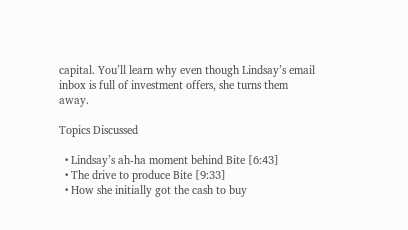capital. You’ll learn why even though Lindsay’s email inbox is full of investment offers, she turns them away.

Topics Discussed

  • Lindsay’s ah-ha moment behind Bite [6:43]
  • The drive to produce Bite [9:33]
  • How she initially got the cash to buy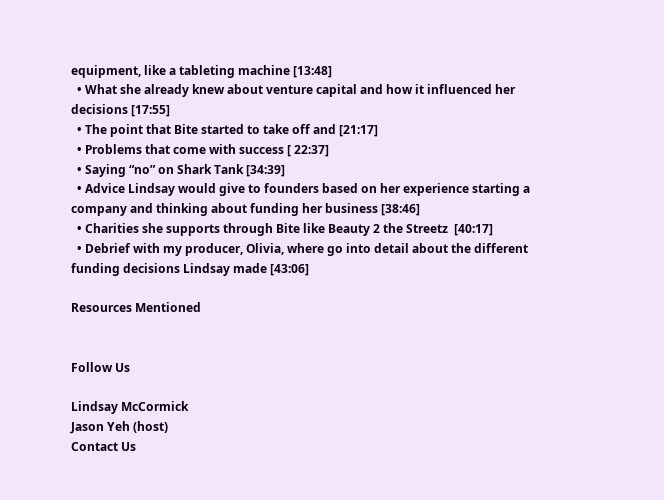equipment, like a tableting machine [13:48]
  • What she already knew about venture capital and how it influenced her decisions [17:55]
  • The point that Bite started to take off and [21:17]
  • Problems that come with success [ 22:37]
  • Saying “no” on Shark Tank [34:39]
  • Advice Lindsay would give to founders based on her experience starting a company and thinking about funding her business [38:46]
  • Charities she supports through Bite like Beauty 2 the Streetz  [40:17]
  • Debrief with my producer, Olivia, where go into detail about the different funding decisions Lindsay made [43:06]

Resources Mentioned


Follow Us

Lindsay McCormick
Jason Yeh (host)
Contact Us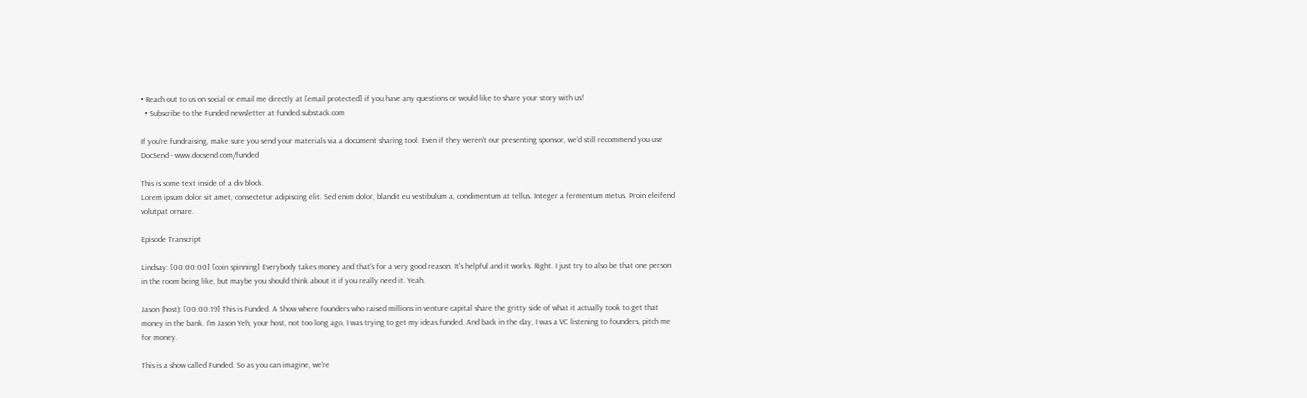• Reach out to us on social or email me directly at [email protected] if you have any questions or would like to share your story with us!
  • Subscribe to the Funded newsletter at funded.substack.com

If you’re fundraising, make sure you send your materials via a document sharing tool. Even if they weren’t our presenting sponsor, we’d still recommend you use DocSend - www.docsend.com/funded

This is some text inside of a div block.
Lorem ipsum dolor sit amet, consectetur adipiscing elit. Sed enim dolor, blandit eu vestibulum a, condimentum at tellus. Integer a fermentum metus. Proin eleifend volutpat ornare.

Episode Transcript

Lindsay: [00:00:00] [coin spinning] Everybody takes money and that's for a very good reason. It's helpful and it works. Right. I just try to also be that one person in the room being like, but maybe you should think about it if you really need it. Yeah.

Jason (host): [00:00:19] This is Funded. A Show where founders who raised millions in venture capital share the gritty side of what it actually took to get that money in the bank. I'm Jason Yeh, your host, not too long ago, I was trying to get my ideas funded. And back in the day, I was a VC listening to founders, pitch me for money.

This is a show called Funded. So as you can imagine, we're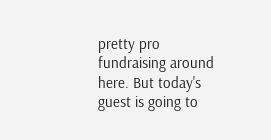pretty pro fundraising around here. But today's guest is going to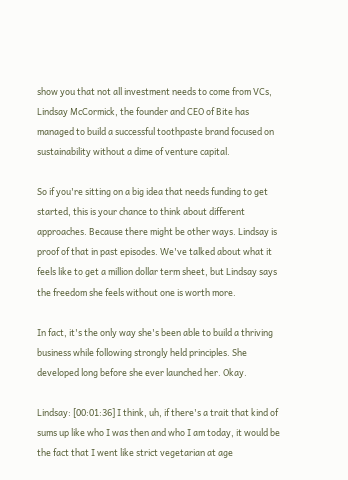show you that not all investment needs to come from VCs, Lindsay McCormick, the founder and CEO of Bite has managed to build a successful toothpaste brand focused on sustainability without a dime of venture capital.

So if you're sitting on a big idea that needs funding to get started, this is your chance to think about different approaches. Because there might be other ways. Lindsay is proof of that in past episodes. We've talked about what it feels like to get a million dollar term sheet, but Lindsay says the freedom she feels without one is worth more.

In fact, it's the only way she's been able to build a thriving business while following strongly held principles. She developed long before she ever launched her. Okay.

Lindsay: [00:01:36] I think, uh, if there's a trait that kind of sums up like who I was then and who I am today, it would be the fact that I went like strict vegetarian at age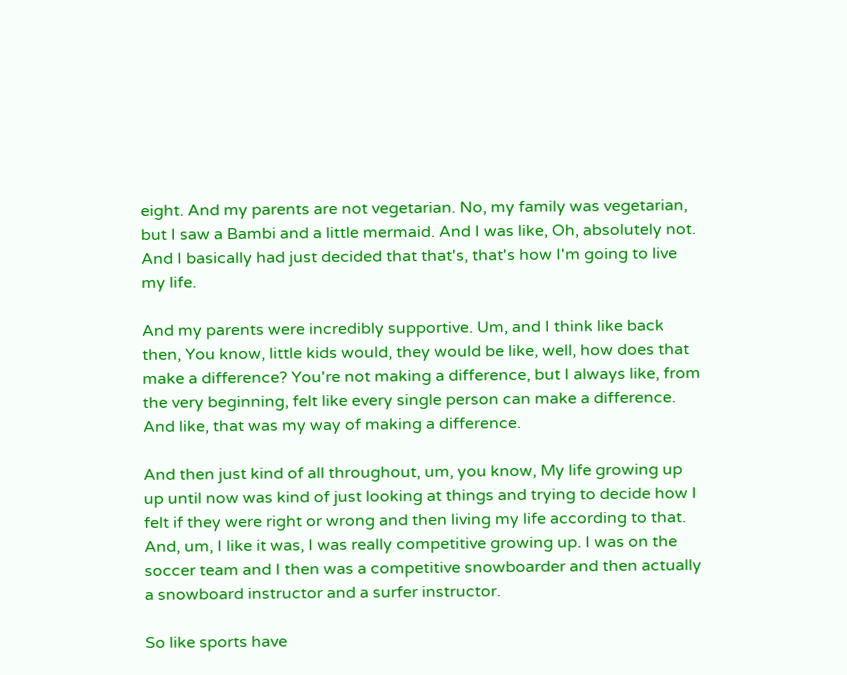eight. And my parents are not vegetarian. No, my family was vegetarian, but I saw a Bambi and a little mermaid. And I was like, Oh, absolutely not. And I basically had just decided that that's, that's how I'm going to live my life.

And my parents were incredibly supportive. Um, and I think like back then, You know, little kids would, they would be like, well, how does that make a difference? You're not making a difference, but I always like, from the very beginning, felt like every single person can make a difference. And like, that was my way of making a difference.

And then just kind of all throughout, um, you know, My life growing up up until now was kind of just looking at things and trying to decide how I felt if they were right or wrong and then living my life according to that. And, um, I like it was, I was really competitive growing up. I was on the soccer team and I then was a competitive snowboarder and then actually a snowboard instructor and a surfer instructor.

So like sports have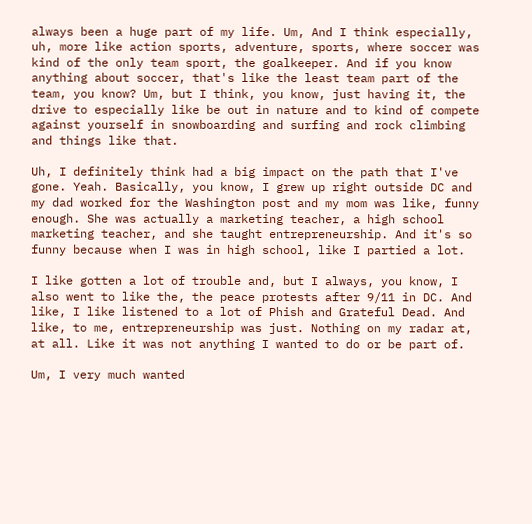always been a huge part of my life. Um, And I think especially, uh, more like action sports, adventure, sports, where soccer was kind of the only team sport, the goalkeeper. And if you know anything about soccer, that's like the least team part of the team, you know? Um, but I think, you know, just having it, the drive to especially like be out in nature and to kind of compete against yourself in snowboarding and surfing and rock climbing and things like that.

Uh, I definitely think had a big impact on the path that I've gone. Yeah. Basically, you know, I grew up right outside DC and my dad worked for the Washington post and my mom was like, funny enough. She was actually a marketing teacher, a high school marketing teacher, and she taught entrepreneurship. And it's so funny because when I was in high school, like I partied a lot.

I like gotten a lot of trouble and, but I always, you know, I also went to like the, the peace protests after 9/11 in DC. And like, I like listened to a lot of Phish and Grateful Dead. And like, to me, entrepreneurship was just. Nothing on my radar at, at all. Like it was not anything I wanted to do or be part of.

Um, I very much wanted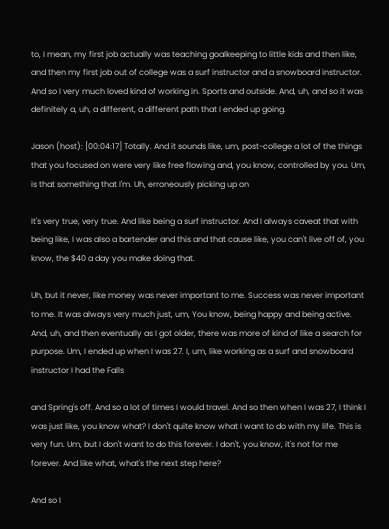to, I mean, my first job actually was teaching goalkeeping to little kids and then like, and then my first job out of college was a surf instructor and a snowboard instructor. And so I very much loved kind of working in. Sports and outside. And, uh, and so it was definitely a, uh, a different, a different path that I ended up going.

Jason (host): [00:04:17] Totally. And it sounds like, um, post-college a lot of the things that you focused on were very like free flowing and, you know, controlled by you. Um, is that something that I'm. Uh, erroneously picking up on

It's very true, very true. And like being a surf instructor. And I always caveat that with being like, I was also a bartender and this and that cause like, you can't live off of, you know, the $40 a day you make doing that.

Uh, but it never, like money was never important to me. Success was never important to me. It was always very much just, um, You know, being happy and being active. And, uh, and then eventually as I got older, there was more of kind of like a search for purpose. Um, I ended up when I was 27. I, um, like working as a surf and snowboard instructor I had the Falls

and Spring's off. And so a lot of times I would travel. And so then when I was 27, I think I was just like, you know what? I don't quite know what I want to do with my life. This is very fun. Um, but I don't want to do this forever. I don't, you know, it's not for me forever. And like what, what's the next step here?

And so I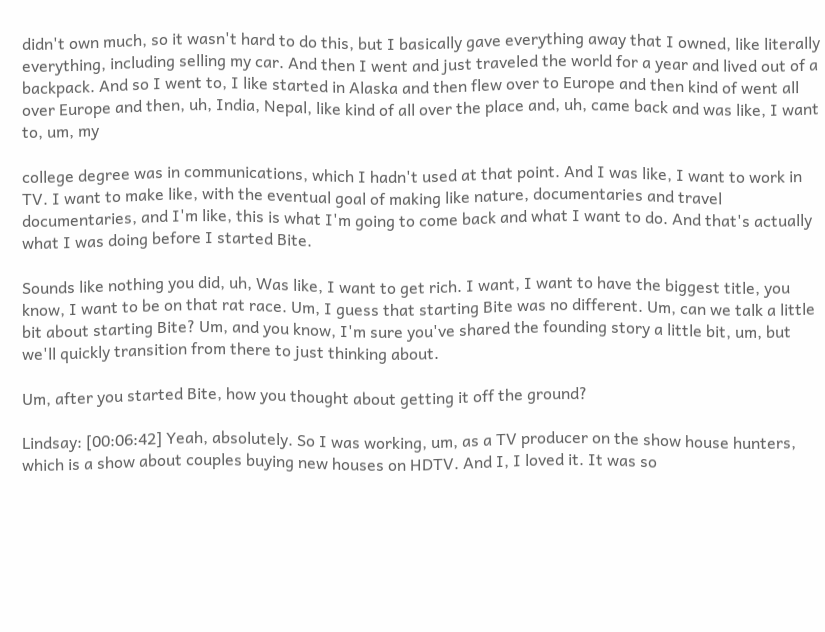didn't own much, so it wasn't hard to do this, but I basically gave everything away that I owned, like literally everything, including selling my car. And then I went and just traveled the world for a year and lived out of a backpack. And so I went to, I like started in Alaska and then flew over to Europe and then kind of went all over Europe and then, uh, India, Nepal, like kind of all over the place and, uh, came back and was like, I want to, um, my

college degree was in communications, which I hadn't used at that point. And I was like, I want to work in TV. I want to make like, with the eventual goal of making like nature, documentaries and travel documentaries, and I'm like, this is what I'm going to come back and what I want to do. And that's actually what I was doing before I started Bite.

Sounds like nothing you did, uh, Was like, I want to get rich. I want, I want to have the biggest title, you know, I want to be on that rat race. Um, I guess that starting Bite was no different. Um, can we talk a little bit about starting Bite? Um, and you know, I'm sure you've shared the founding story a little bit, um, but we'll quickly transition from there to just thinking about.

Um, after you started Bite, how you thought about getting it off the ground?

Lindsay: [00:06:42] Yeah, absolutely. So I was working, um, as a TV producer on the show house hunters, which is a show about couples buying new houses on HDTV. And I, I loved it. It was so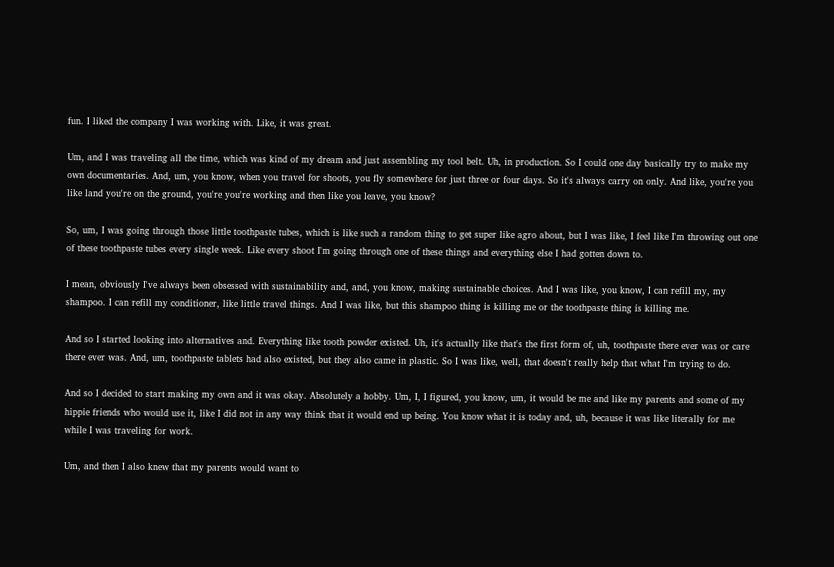fun. I liked the company I was working with. Like, it was great.

Um, and I was traveling all the time, which was kind of my dream and just assembling my tool belt. Uh, in production. So I could one day basically try to make my own documentaries. And, um, you know, when you travel for shoots, you fly somewhere for just three or four days. So it's always carry on only. And like, you're you like land you're on the ground, you're you're working and then like you leave, you know?

So, um, I was going through those little toothpaste tubes, which is like such a random thing to get super like agro about, but I was like, I feel like I'm throwing out one of these toothpaste tubes every single week. Like every shoot I'm going through one of these things and everything else I had gotten down to.

I mean, obviously I've always been obsessed with sustainability and, and, you know, making sustainable choices. And I was like, you know, I can refill my, my shampoo. I can refill my conditioner, like little travel things. And I was like, but this shampoo thing is killing me or the toothpaste thing is killing me.

And so I started looking into alternatives and. Everything like tooth powder existed. Uh, it's actually like that's the first form of, uh, toothpaste there ever was or care there ever was. And, um, toothpaste tablets had also existed, but they also came in plastic. So I was like, well, that doesn't really help that what I'm trying to do.

And so I decided to start making my own and it was okay. Absolutely a hobby. Um, I, I figured, you know, um, it would be me and like my parents and some of my hippie friends who would use it, like I did not in any way think that it would end up being. You know what it is today and, uh, because it was like literally for me while I was traveling for work.

Um, and then I also knew that my parents would want to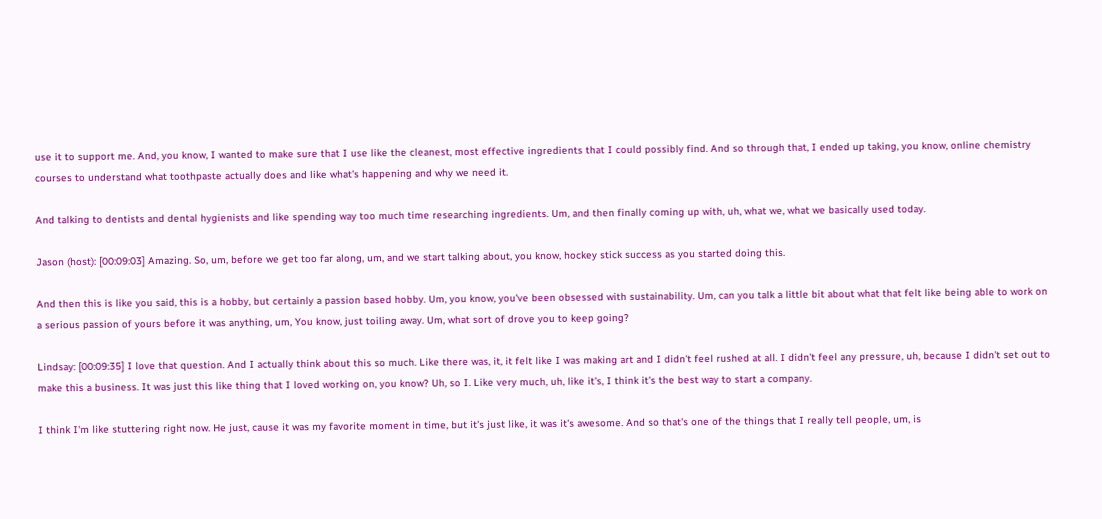use it to support me. And, you know, I wanted to make sure that I use like the cleanest, most effective ingredients that I could possibly find. And so through that, I ended up taking, you know, online chemistry courses to understand what toothpaste actually does and like what's happening and why we need it.

And talking to dentists and dental hygienists and like spending way too much time researching ingredients. Um, and then finally coming up with, uh, what we, what we basically used today.

Jason (host): [00:09:03] Amazing. So, um, before we get too far along, um, and we start talking about, you know, hockey stick success as you started doing this.

And then this is like you said, this is a hobby, but certainly a passion based hobby. Um, you know, you've been obsessed with sustainability. Um, can you talk a little bit about what that felt like being able to work on a serious passion of yours before it was anything, um, You know, just toiling away. Um, what sort of drove you to keep going?

Lindsay: [00:09:35] I love that question. And I actually think about this so much. Like there was, it, it felt like I was making art and I didn't feel rushed at all. I didn't feel any pressure, uh, because I didn't set out to make this a business. It was just this like thing that I loved working on, you know? Uh, so I. Like very much, uh, like it's, I think it's the best way to start a company.

I think I'm like stuttering right now. He just, cause it was my favorite moment in time, but it's just like, it was it's awesome. And so that's one of the things that I really tell people, um, is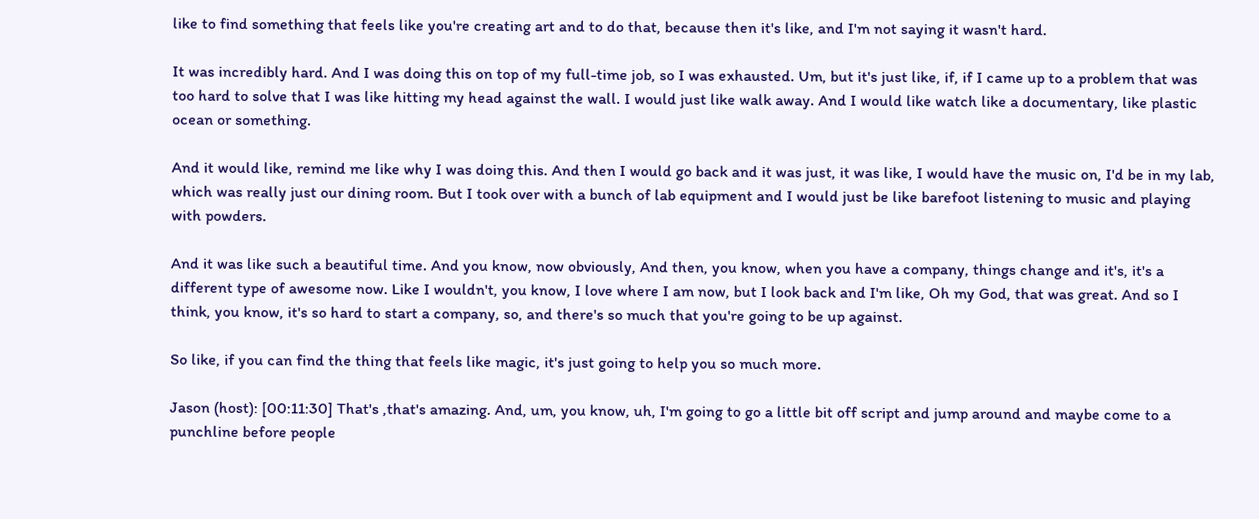like to find something that feels like you're creating art and to do that, because then it's like, and I'm not saying it wasn't hard.

It was incredibly hard. And I was doing this on top of my full-time job, so I was exhausted. Um, but it's just like, if, if I came up to a problem that was too hard to solve that I was like hitting my head against the wall. I would just like walk away. And I would like watch like a documentary, like plastic ocean or something.

And it would like, remind me like why I was doing this. And then I would go back and it was just, it was like, I would have the music on, I'd be in my lab, which was really just our dining room. But I took over with a bunch of lab equipment and I would just be like barefoot listening to music and playing with powders.

And it was like such a beautiful time. And you know, now obviously, And then, you know, when you have a company, things change and it's, it's a different type of awesome now. Like I wouldn't, you know, I love where I am now, but I look back and I'm like, Oh my God, that was great. And so I think, you know, it's so hard to start a company, so, and there's so much that you're going to be up against.

So like, if you can find the thing that feels like magic, it's just going to help you so much more.

Jason (host): [00:11:30] That's ,that's amazing. And, um, you know, uh, I'm going to go a little bit off script and jump around and maybe come to a punchline before people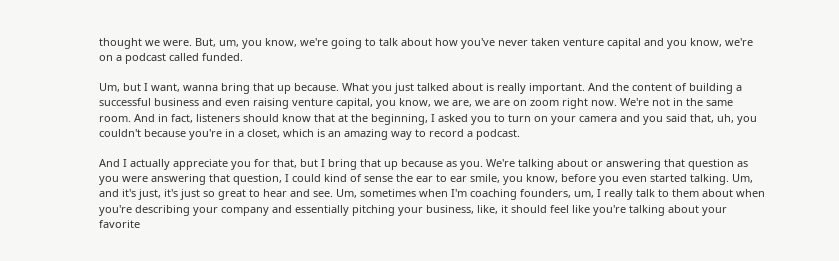thought we were. But, um, you know, we're going to talk about how you've never taken venture capital and you know, we're on a podcast called funded.

Um, but I want, wanna bring that up because. What you just talked about is really important. And the content of building a successful business and even raising venture capital, you know, we are, we are on zoom right now. We're not in the same room. And in fact, listeners should know that at the beginning, I asked you to turn on your camera and you said that, uh, you couldn't because you're in a closet, which is an amazing way to record a podcast.

And I actually appreciate you for that, but I bring that up because as you. We're talking about or answering that question as you were answering that question, I could kind of sense the ear to ear smile, you know, before you even started talking. Um, and it's just, it's just so great to hear and see. Um, sometimes when I'm coaching founders, um, I really talk to them about when you're describing your company and essentially pitching your business, like, it should feel like you're talking about your favorite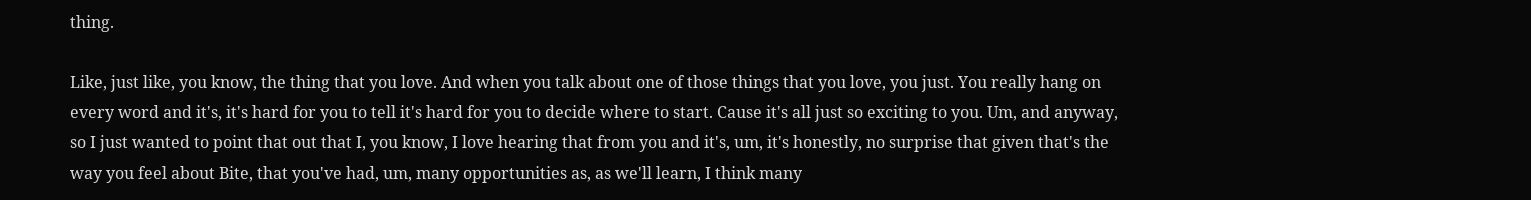thing.

Like, just like, you know, the thing that you love. And when you talk about one of those things that you love, you just. You really hang on every word and it's, it's hard for you to tell it's hard for you to decide where to start. Cause it's all just so exciting to you. Um, and anyway, so I just wanted to point that out that I, you know, I love hearing that from you and it's, um, it's honestly, no surprise that given that's the way you feel about Bite, that you've had, um, many opportunities as, as we'll learn, I think many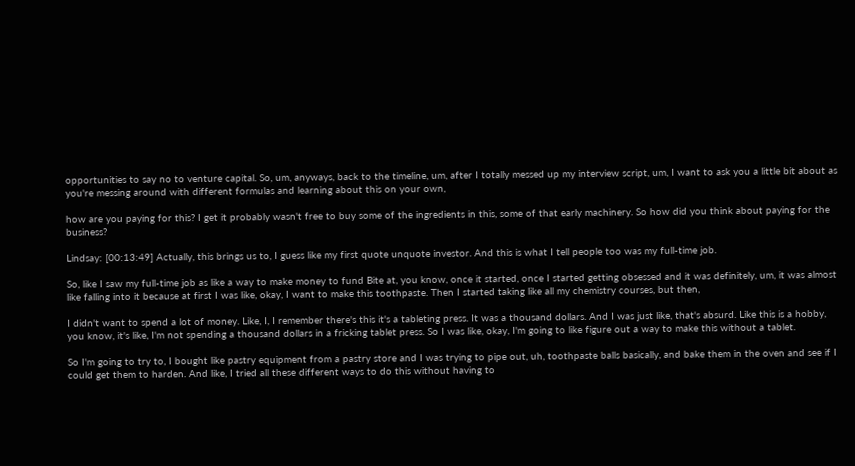opportunities to say no to venture capital. So, um, anyways, back to the timeline, um, after I totally messed up my interview script, um, I want to ask you a little bit about as you're messing around with different formulas and learning about this on your own,

how are you paying for this? I get it probably wasn't free to buy some of the ingredients in this, some of that early machinery. So how did you think about paying for the business?

Lindsay: [00:13:49] Actually, this brings us to, I guess like my first quote unquote investor. And this is what I tell people too was my full-time job.

So, like I saw my full-time job as like a way to make money to fund Bite at, you know, once it started, once I started getting obsessed and it was definitely, um, it was almost like falling into it because at first I was like, okay, I want to make this toothpaste. Then I started taking like all my chemistry courses, but then,

I didn't want to spend a lot of money. Like, I, I remember there's this it's a tableting press. It was a thousand dollars. And I was just like, that's absurd. Like this is a hobby, you know, it's like, I'm not spending a thousand dollars in a fricking tablet press. So I was like, okay, I'm going to like figure out a way to make this without a tablet.

So I'm going to try to, I bought like pastry equipment from a pastry store and I was trying to pipe out, uh, toothpaste balls basically, and bake them in the oven and see if I could get them to harden. And like, I tried all these different ways to do this without having to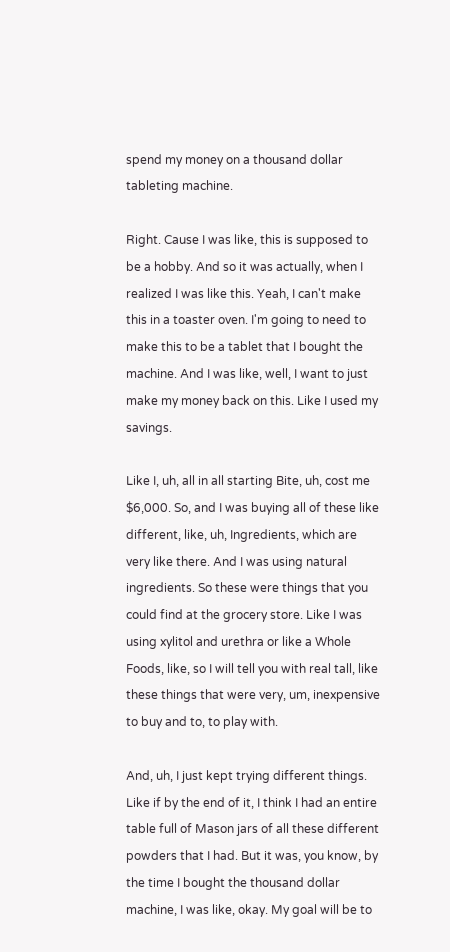spend my money on a thousand dollar tableting machine.

Right. Cause I was like, this is supposed to be a hobby. And so it was actually, when I realized I was like this. Yeah, I can't make this in a toaster oven. I'm going to need to make this to be a tablet that I bought the machine. And I was like, well, I want to just make my money back on this. Like I used my savings.

Like I, uh, all in all starting Bite, uh, cost me $6,000. So, and I was buying all of these like different, like, uh, Ingredients, which are very like there. And I was using natural ingredients. So these were things that you could find at the grocery store. Like I was using xylitol and urethra or like a Whole Foods, like, so I will tell you with real tall, like these things that were very, um, inexpensive to buy and to, to play with.

And, uh, I just kept trying different things. Like if by the end of it, I think I had an entire table full of Mason jars of all these different powders that I had. But it was, you know, by the time I bought the thousand dollar machine, I was like, okay. My goal will be to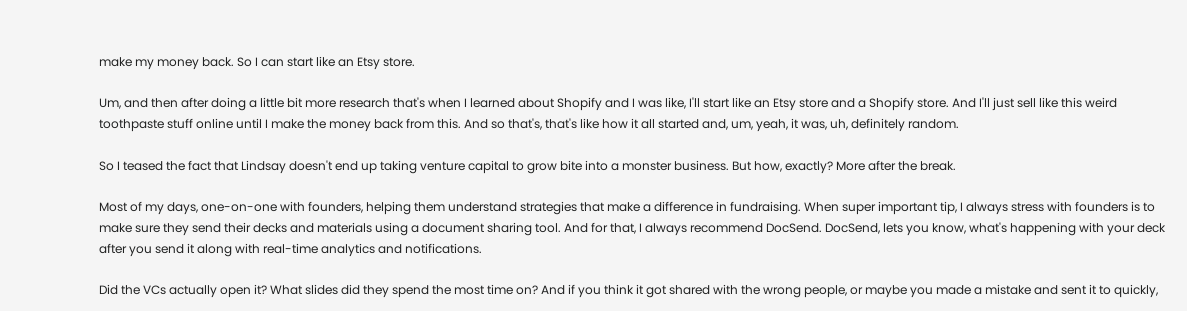make my money back. So I can start like an Etsy store.

Um, and then after doing a little bit more research that's when I learned about Shopify and I was like, I'll start like an Etsy store and a Shopify store. And I'll just sell like this weird toothpaste stuff online until I make the money back from this. And so that's, that's like how it all started and, um, yeah, it was, uh, definitely random.

So I teased the fact that Lindsay doesn't end up taking venture capital to grow bite into a monster business. But how, exactly? More after the break.

Most of my days, one-on-one with founders, helping them understand strategies that make a difference in fundraising. When super important tip, I always stress with founders is to make sure they send their decks and materials using a document sharing tool. And for that, I always recommend DocSend. DocSend, lets you know, what's happening with your deck after you send it along with real-time analytics and notifications.

Did the VCs actually open it? What slides did they spend the most time on? And if you think it got shared with the wrong people, or maybe you made a mistake and sent it to quickly,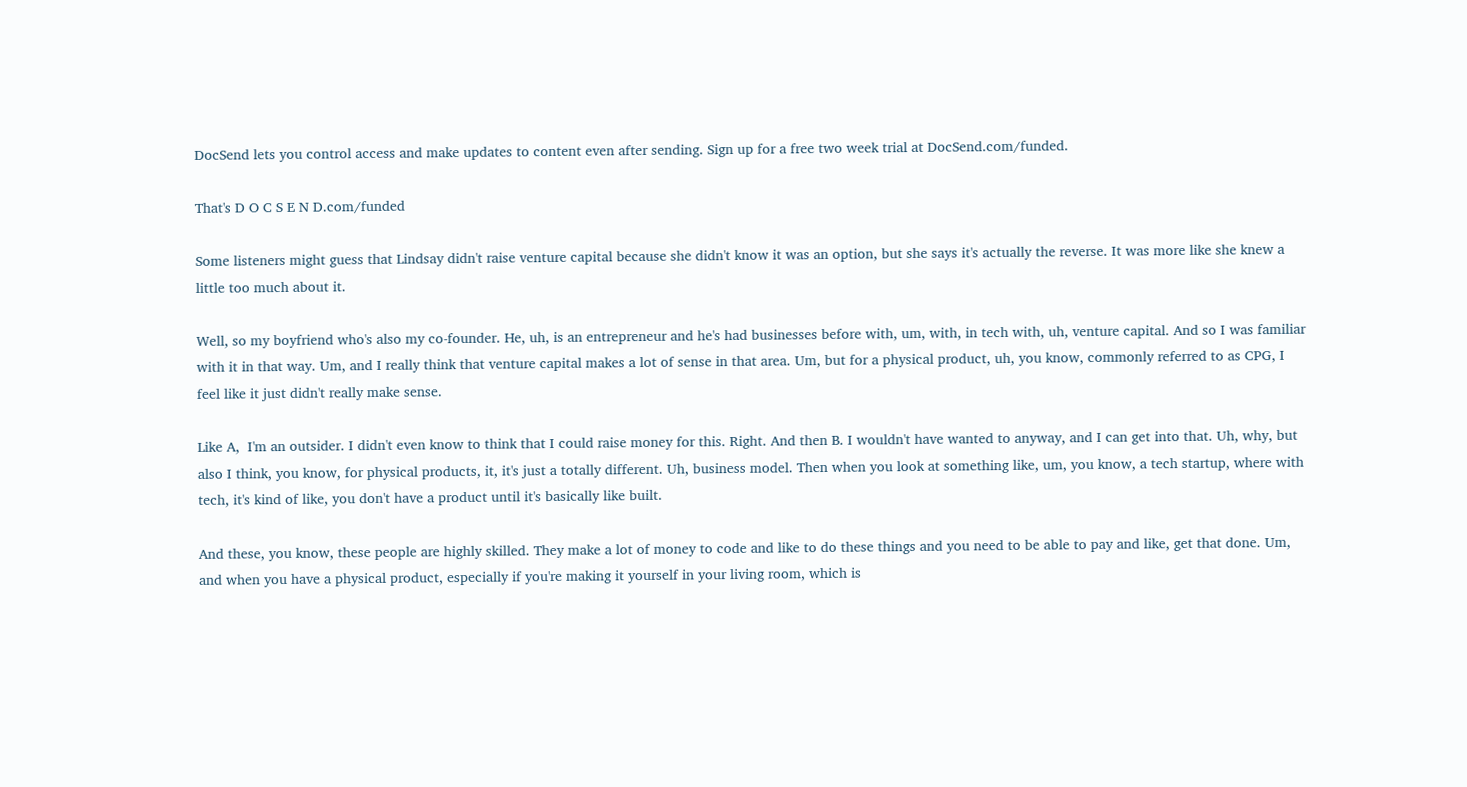DocSend lets you control access and make updates to content even after sending. Sign up for a free two week trial at DocSend.com/funded.

That's D O C S E N D.com/funded

Some listeners might guess that Lindsay didn't raise venture capital because she didn't know it was an option, but she says it's actually the reverse. It was more like she knew a little too much about it.

Well, so my boyfriend who's also my co-founder. He, uh, is an entrepreneur and he's had businesses before with, um, with, in tech with, uh, venture capital. And so I was familiar with it in that way. Um, and I really think that venture capital makes a lot of sense in that area. Um, but for a physical product, uh, you know, commonly referred to as CPG, I feel like it just didn't really make sense.

Like A,  I'm an outsider. I didn't even know to think that I could raise money for this. Right. And then B. I wouldn't have wanted to anyway, and I can get into that. Uh, why, but also I think, you know, for physical products, it, it's just a totally different. Uh, business model. Then when you look at something like, um, you know, a tech startup, where with tech, it's kind of like, you don't have a product until it's basically like built.

And these, you know, these people are highly skilled. They make a lot of money to code and like to do these things and you need to be able to pay and like, get that done. Um, and when you have a physical product, especially if you're making it yourself in your living room, which is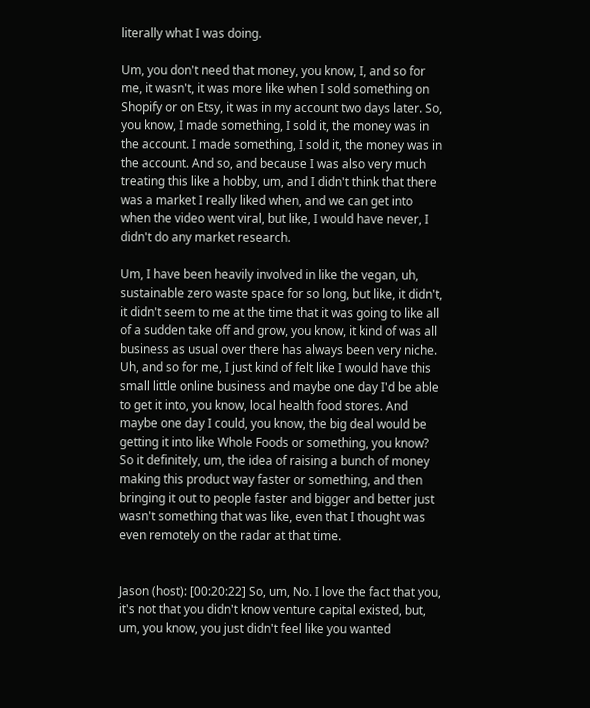literally what I was doing.

Um, you don't need that money, you know, I, and so for me, it wasn't, it was more like when I sold something on Shopify or on Etsy, it was in my account two days later. So, you know, I made something, I sold it, the money was in the account. I made something, I sold it, the money was in the account. And so, and because I was also very much treating this like a hobby, um, and I didn't think that there was a market I really liked when, and we can get into when the video went viral, but like, I would have never, I didn't do any market research.

Um, I have been heavily involved in like the vegan, uh, sustainable zero waste space for so long, but like, it didn't, it didn't seem to me at the time that it was going to like all of a sudden take off and grow, you know, it kind of was all business as usual over there has always been very niche. Uh, and so for me, I just kind of felt like I would have this small little online business and maybe one day I'd be able to get it into, you know, local health food stores. And maybe one day I could, you know, the big deal would be getting it into like Whole Foods or something, you know? So it definitely, um, the idea of raising a bunch of money making this product way faster or something, and then bringing it out to people faster and bigger and better just wasn't something that was like, even that I thought was even remotely on the radar at that time.


Jason (host): [00:20:22] So, um, No. I love the fact that you, it's not that you didn't know venture capital existed, but, um, you know, you just didn't feel like you wanted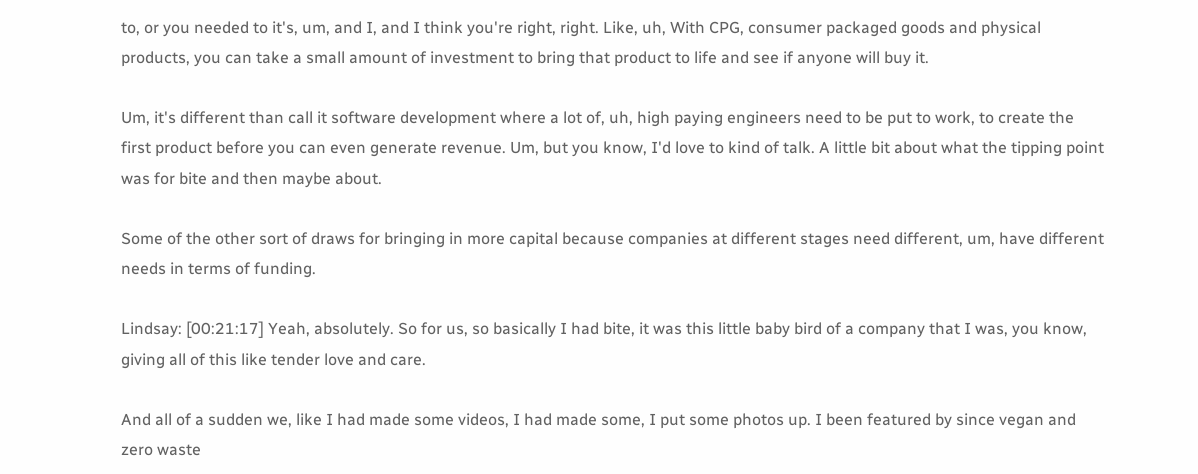to, or you needed to it's, um, and I, and I think you're right, right. Like, uh, With CPG, consumer packaged goods and physical products, you can take a small amount of investment to bring that product to life and see if anyone will buy it.

Um, it's different than call it software development where a lot of, uh, high paying engineers need to be put to work, to create the first product before you can even generate revenue. Um, but you know, I'd love to kind of talk. A little bit about what the tipping point was for bite and then maybe about.

Some of the other sort of draws for bringing in more capital because companies at different stages need different, um, have different needs in terms of funding.

Lindsay: [00:21:17] Yeah, absolutely. So for us, so basically I had bite, it was this little baby bird of a company that I was, you know, giving all of this like tender love and care.

And all of a sudden we, like I had made some videos, I had made some, I put some photos up. I been featured by since vegan and zero waste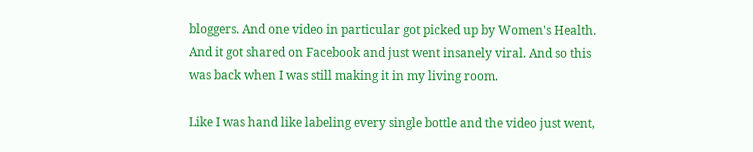bloggers. And one video in particular got picked up by Women's Health. And it got shared on Facebook and just went insanely viral. And so this was back when I was still making it in my living room.

Like I was hand like labeling every single bottle and the video just went,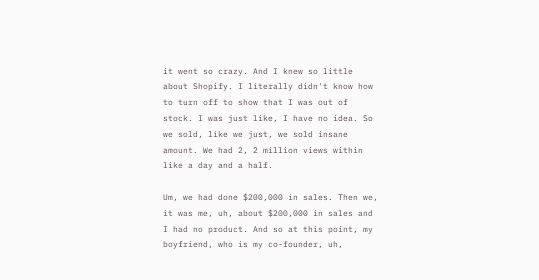it went so crazy. And I knew so little about Shopify. I literally didn't know how to turn off to show that I was out of stock. I was just like, I have no idea. So we sold, like we just, we sold insane amount. We had 2, 2 million views within like a day and a half.

Um, we had done $200,000 in sales. Then we, it was me, uh, about $200,000 in sales and I had no product. And so at this point, my boyfriend, who is my co-founder, uh,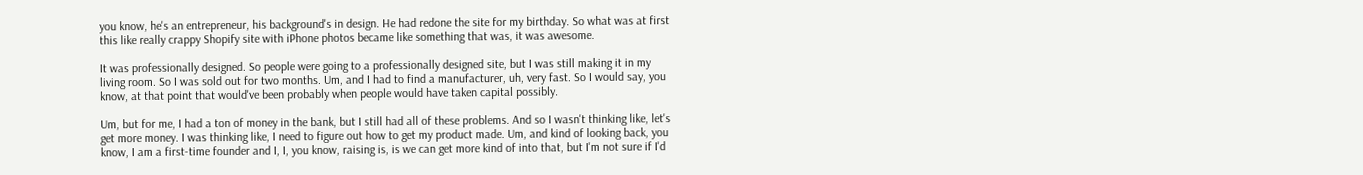you know, he's an entrepreneur, his background's in design. He had redone the site for my birthday. So what was at first this like really crappy Shopify site with iPhone photos became like something that was, it was awesome.

It was professionally designed. So people were going to a professionally designed site, but I was still making it in my living room. So I was sold out for two months. Um, and I had to find a manufacturer, uh, very fast. So I would say, you know, at that point that would've been probably when people would have taken capital possibly.

Um, but for me, I had a ton of money in the bank, but I still had all of these problems. And so I wasn't thinking like, let's get more money. I was thinking like, I need to figure out how to get my product made. Um, and kind of looking back, you know, I am a first-time founder and I, I, you know, raising is, is we can get more kind of into that, but I'm not sure if I'd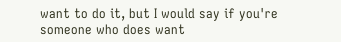want to do it, but I would say if you're someone who does want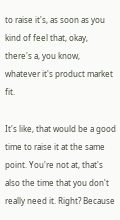to raise it's, as soon as you kind of feel that, okay, there's a, you know, whatever it's product market fit.

It's like, that would be a good time to raise it at the same point. You're not at, that's also the time that you don't really need it. Right? Because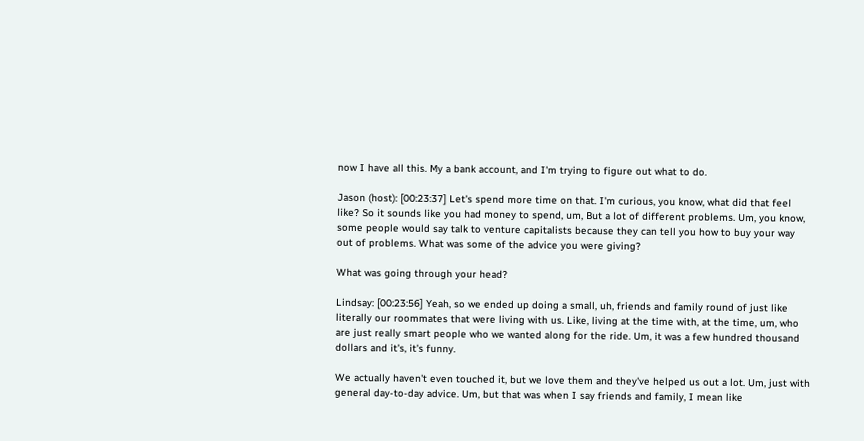now I have all this. My a bank account, and I'm trying to figure out what to do.

Jason (host): [00:23:37] Let's spend more time on that. I'm curious, you know, what did that feel like? So it sounds like you had money to spend, um, But a lot of different problems. Um, you know, some people would say talk to venture capitalists because they can tell you how to buy your way out of problems. What was some of the advice you were giving?

What was going through your head?

Lindsay: [00:23:56] Yeah, so we ended up doing a small, uh, friends and family round of just like literally our roommates that were living with us. Like, living at the time with, at the time, um, who are just really smart people who we wanted along for the ride. Um, it was a few hundred thousand dollars and it's, it's funny.

We actually haven't even touched it, but we love them and they've helped us out a lot. Um, just with general day-to-day advice. Um, but that was when I say friends and family, I mean like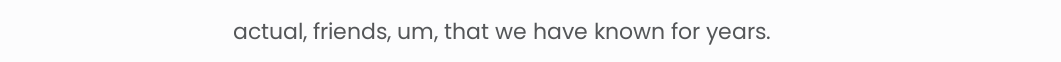actual, friends, um, that we have known for years.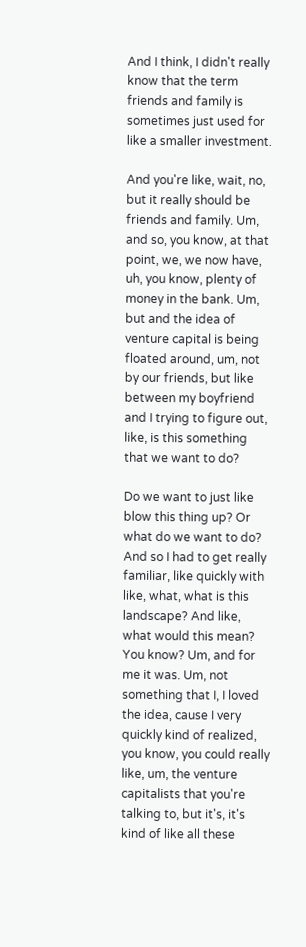And I think, I didn't really know that the term friends and family is sometimes just used for like a smaller investment.

And you're like, wait, no, but it really should be friends and family. Um, and so, you know, at that point, we, we now have, uh, you know, plenty of money in the bank. Um, but and the idea of  venture capital is being floated around, um, not by our friends, but like between my boyfriend and I trying to figure out, like, is this something that we want to do?

Do we want to just like blow this thing up? Or what do we want to do? And so I had to get really familiar, like quickly with like, what, what is this landscape? And like, what would this mean? You know? Um, and for me it was. Um, not something that I, I loved the idea, cause I very quickly kind of realized, you know, you could really like, um, the venture capitalists that you're talking to, but it's, it's kind of like all these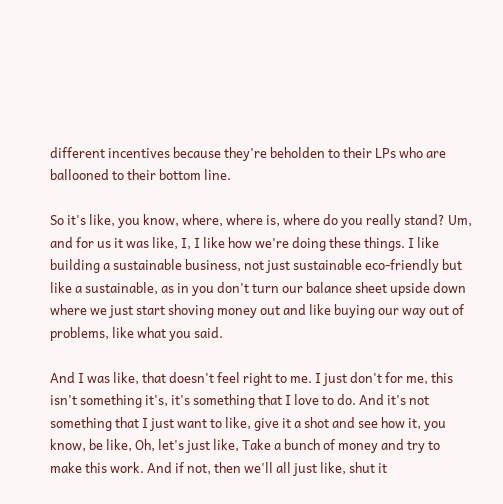different incentives because they're beholden to their LPs who are ballooned to their bottom line.

So it's like, you know, where, where is, where do you really stand? Um, and for us it was like, I, I like how we're doing these things. I like building a sustainable business, not just sustainable eco-friendly but like a sustainable, as in you don't turn our balance sheet upside down where we just start shoving money out and like buying our way out of problems, like what you said.

And I was like, that doesn't feel right to me. I just don't for me, this isn't something it's, it's something that I love to do. And it's not something that I just want to like, give it a shot and see how it, you know, be like, Oh, let's just like, Take a bunch of money and try to make this work. And if not, then we'll all just like, shut it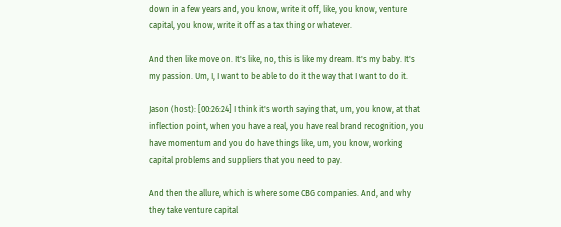down in a few years and, you know, write it off, like, you know, venture capital, you know, write it off as a tax thing or whatever.

And then like move on. It's like, no, this is like my dream. It's my baby. It's my passion. Um, I, I want to be able to do it the way that I want to do it.

Jason (host): [00:26:24] I think it's worth saying that, um, you know, at that inflection point, when you have a real, you have real brand recognition, you have momentum and you do have things like, um, you know, working capital problems and suppliers that you need to pay.

And then the allure, which is where some CBG companies. And, and why they take venture capital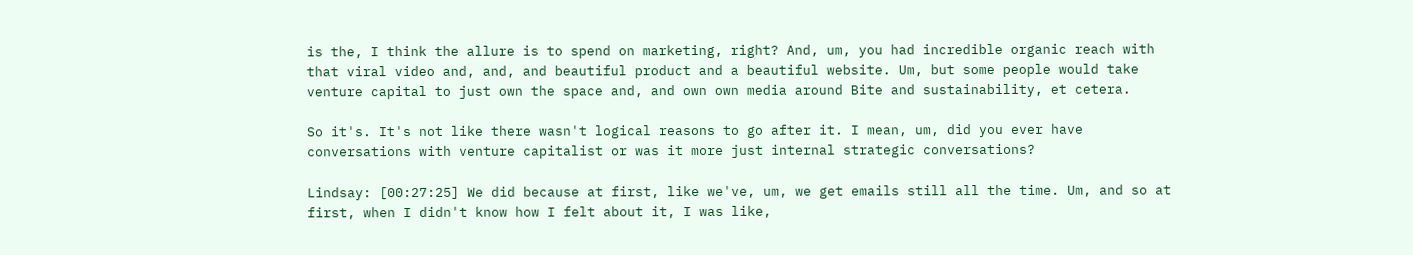is the, I think the allure is to spend on marketing, right? And, um, you had incredible organic reach with that viral video and, and, and beautiful product and a beautiful website. Um, but some people would take venture capital to just own the space and, and own own media around Bite and sustainability, et cetera.

So it's. It's not like there wasn't logical reasons to go after it. I mean, um, did you ever have conversations with venture capitalist or was it more just internal strategic conversations?

Lindsay: [00:27:25] We did because at first, like we've, um, we get emails still all the time. Um, and so at first, when I didn't know how I felt about it, I was like,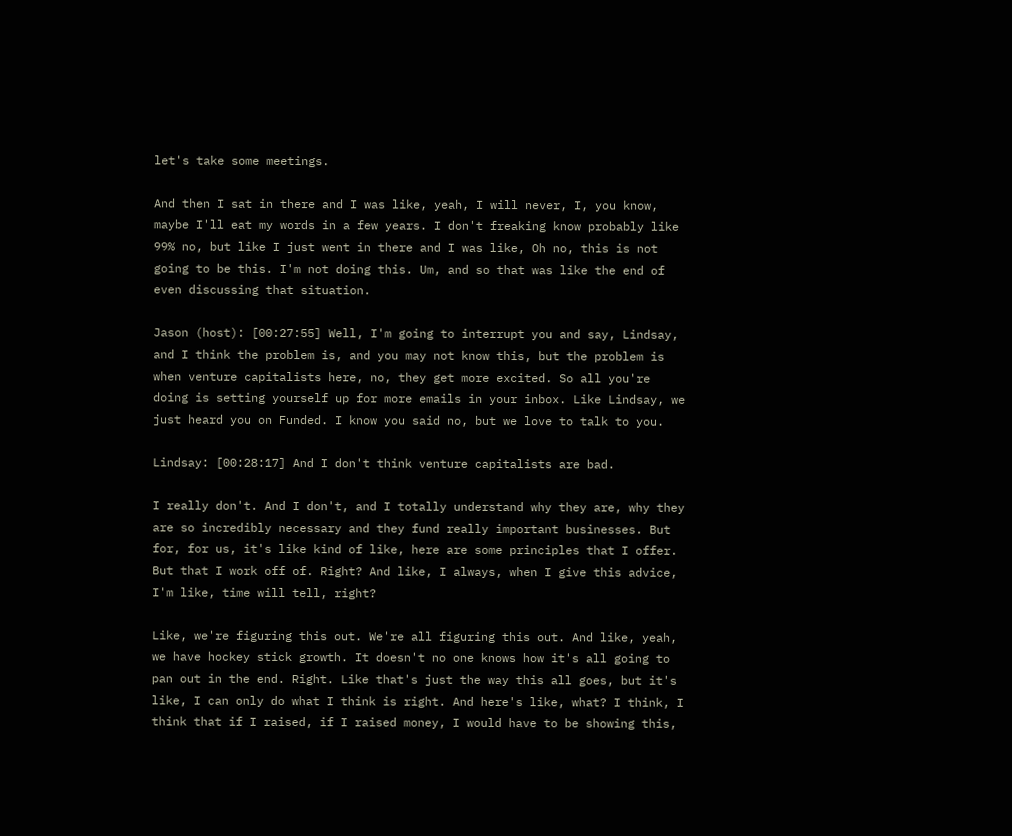let's take some meetings.

And then I sat in there and I was like, yeah, I will never, I, you know, maybe I'll eat my words in a few years. I don't freaking know probably like 99% no, but like I just went in there and I was like, Oh no, this is not going to be this. I'm not doing this. Um, and so that was like the end of even discussing that situation.

Jason (host): [00:27:55] Well, I'm going to interrupt you and say, Lindsay, and I think the problem is, and you may not know this, but the problem is when venture capitalists here, no, they get more excited. So all you're doing is setting yourself up for more emails in your inbox. Like Lindsay, we just heard you on Funded. I know you said no, but we love to talk to you.

Lindsay: [00:28:17] And I don't think venture capitalists are bad.

I really don't. And I don't, and I totally understand why they are, why they are so incredibly necessary and they fund really important businesses. But for, for us, it's like kind of like, here are some principles that I offer. But that I work off of. Right? And like, I always, when I give this advice, I'm like, time will tell, right?

Like, we're figuring this out. We're all figuring this out. And like, yeah, we have hockey stick growth. It doesn't no one knows how it's all going to pan out in the end. Right. Like that's just the way this all goes, but it's like, I can only do what I think is right. And here's like, what? I think, I think that if I raised, if I raised money, I would have to be showing this,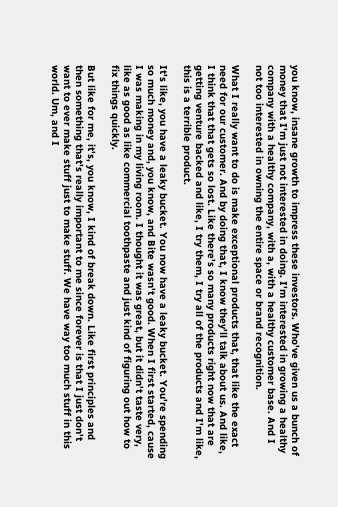you know, insane growth to impress these investors. Who've given us a bunch of money that I'm just not interested in doing. I'm interested in growing a healthy company with a healthy company, with a, with a healthy customer base. And I not too interested in owning the entire space or brand recognition.

What I really want to do is make exceptional products that, that like the exact need for our customer. And by doing that, I know they'll talk about us. And like, I think that that gets so lost. Like there's so many products right now that are getting venture backed and like, I try them, I try all of the products and I'm like, this is a terrible product.

It's like, you have a leaky bucket. You now have a leaky bucket. You're spending so much money and, you know, and Bite wasn't good. When I first started, cause I was making in my living room. I thought it was great, but it didn't taste very, like as good as like commercial toothpaste and just kind of figuring out how to fix things quickly.

But like for me, it's, you know, I kind of break down. Like first principles and then something that's really important to me since forever is that I just don't want to ever make stuff just to make stuff. We have way too much stuff in this world. Um, and I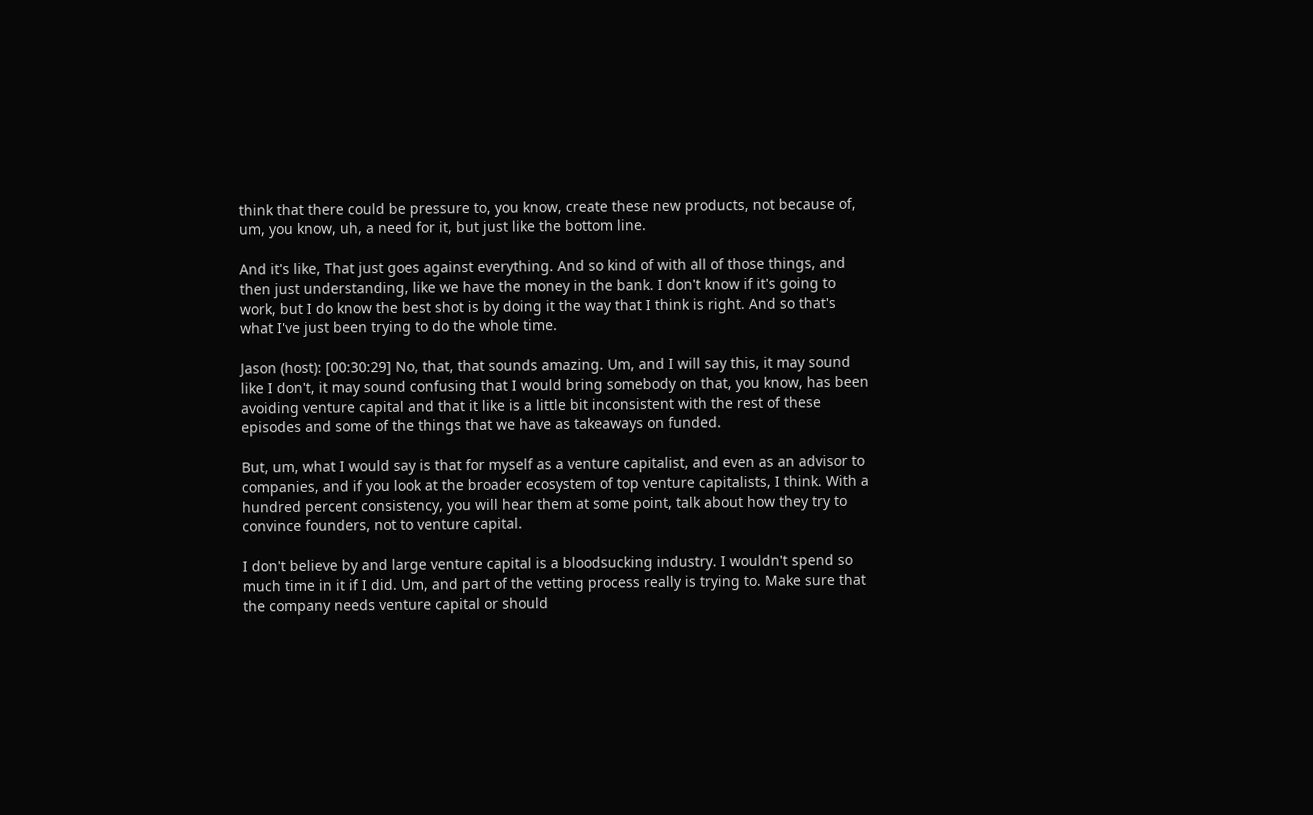think that there could be pressure to, you know, create these new products, not because of, um, you know, uh, a need for it, but just like the bottom line.

And it's like, That just goes against everything. And so kind of with all of those things, and then just understanding, like we have the money in the bank. I don't know if it's going to work, but I do know the best shot is by doing it the way that I think is right. And so that's what I've just been trying to do the whole time.

Jason (host): [00:30:29] No, that, that sounds amazing. Um, and I will say this, it may sound like I don't, it may sound confusing that I would bring somebody on that, you know, has been avoiding venture capital and that it like is a little bit inconsistent with the rest of these episodes and some of the things that we have as takeaways on funded.

But, um, what I would say is that for myself as a venture capitalist, and even as an advisor to companies, and if you look at the broader ecosystem of top venture capitalists, I think. With a hundred percent consistency, you will hear them at some point, talk about how they try to convince founders, not to venture capital.

I don't believe by and large venture capital is a bloodsucking industry. I wouldn't spend so much time in it if I did. Um, and part of the vetting process really is trying to. Make sure that the company needs venture capital or should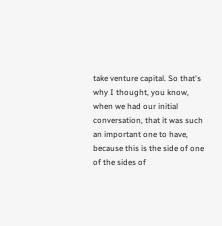take venture capital. So that's why I thought, you know, when we had our initial conversation, that it was such an important one to have, because this is the side of one of the sides of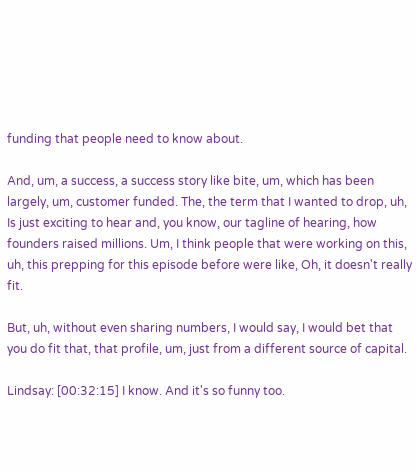funding that people need to know about.

And, um, a success, a success story like bite, um, which has been largely, um, customer funded. The, the term that I wanted to drop, uh, Is just exciting to hear and, you know, our tagline of hearing, how founders raised millions. Um, I think people that were working on this, uh, this prepping for this episode before were like, Oh, it doesn't really fit.

But, uh, without even sharing numbers, I would say, I would bet that you do fit that, that profile, um, just from a different source of capital.

Lindsay: [00:32:15] I know. And it's so funny too.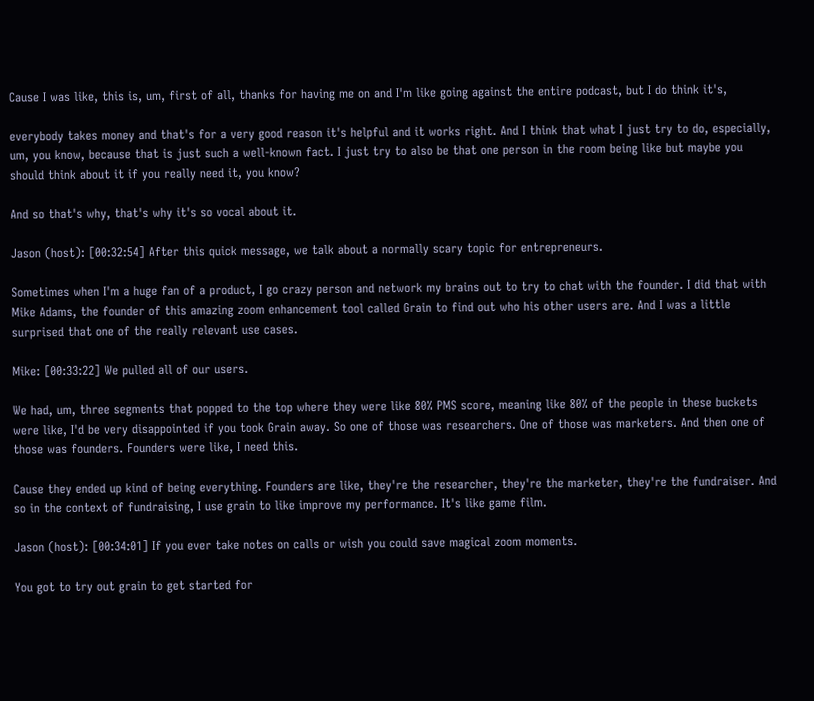Cause I was like, this is, um, first of all, thanks for having me on and I'm like going against the entire podcast, but I do think it's,

everybody takes money and that's for a very good reason it's helpful and it works right. And I think that what I just try to do, especially, um, you know, because that is just such a well-known fact. I just try to also be that one person in the room being like but maybe you should think about it if you really need it, you know?

And so that's why, that's why it's so vocal about it.

Jason (host): [00:32:54] After this quick message, we talk about a normally scary topic for entrepreneurs.

Sometimes when I'm a huge fan of a product, I go crazy person and network my brains out to try to chat with the founder. I did that with Mike Adams, the founder of this amazing zoom enhancement tool called Grain to find out who his other users are. And I was a little surprised that one of the really relevant use cases.

Mike: [00:33:22] We pulled all of our users.

We had, um, three segments that popped to the top where they were like 80% PMS score, meaning like 80% of the people in these buckets were like, I'd be very disappointed if you took Grain away. So one of those was researchers. One of those was marketers. And then one of those was founders. Founders were like, I need this.

Cause they ended up kind of being everything. Founders are like, they're the researcher, they're the marketer, they're the fundraiser. And so in the context of fundraising, I use grain to like improve my performance. It's like game film.

Jason (host): [00:34:01] If you ever take notes on calls or wish you could save magical zoom moments.

You got to try out grain to get started for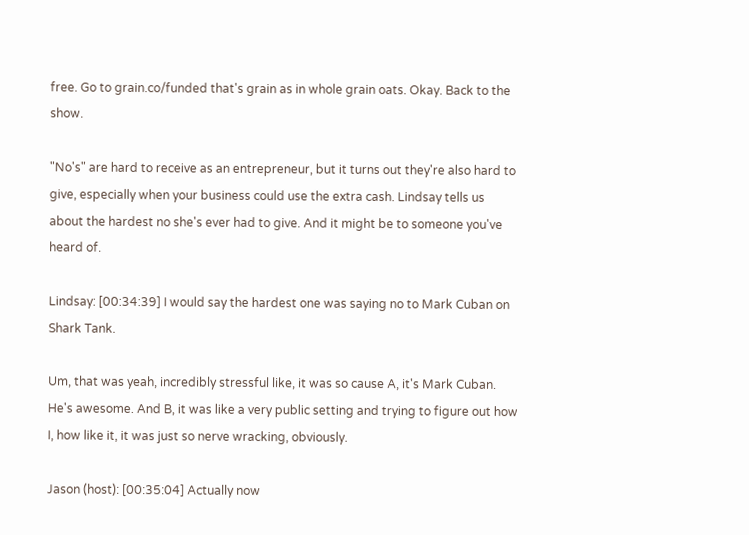free. Go to grain.co/funded that's grain as in whole grain oats. Okay. Back to the show.

"No's" are hard to receive as an entrepreneur, but it turns out they're also hard to give, especially when your business could use the extra cash. Lindsay tells us about the hardest no she's ever had to give. And it might be to someone you've heard of.

Lindsay: [00:34:39] I would say the hardest one was saying no to Mark Cuban on Shark Tank.

Um, that was yeah, incredibly stressful like, it was so cause A, it's Mark Cuban. He's awesome. And B, it was like a very public setting and trying to figure out how I, how like it, it was just so nerve wracking, obviously.

Jason (host): [00:35:04] Actually now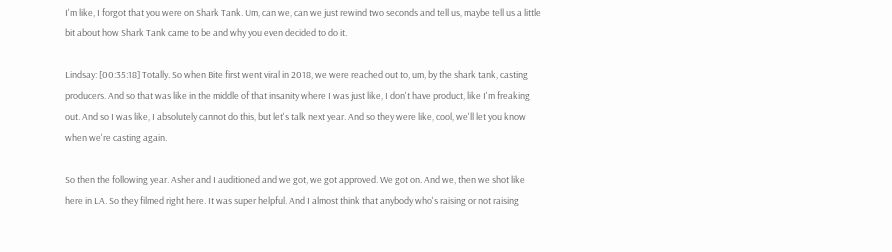I'm like, I forgot that you were on Shark Tank. Um, can we, can we just rewind two seconds and tell us, maybe tell us a little bit about how Shark Tank came to be and why you even decided to do it.

Lindsay: [00:35:18] Totally. So when Bite first went viral in 2018, we were reached out to, um, by the shark tank, casting producers. And so that was like in the middle of that insanity where I was just like, I don't have product, like I'm freaking out. And so I was like, I absolutely cannot do this, but let's talk next year. And so they were like, cool, we'll let you know when we're casting again.

So then the following year. Asher and I auditioned and we got, we got approved. We got on. And we, then we shot like here in LA. So they filmed right here. It was super helpful. And I almost think that anybody who's raising or not raising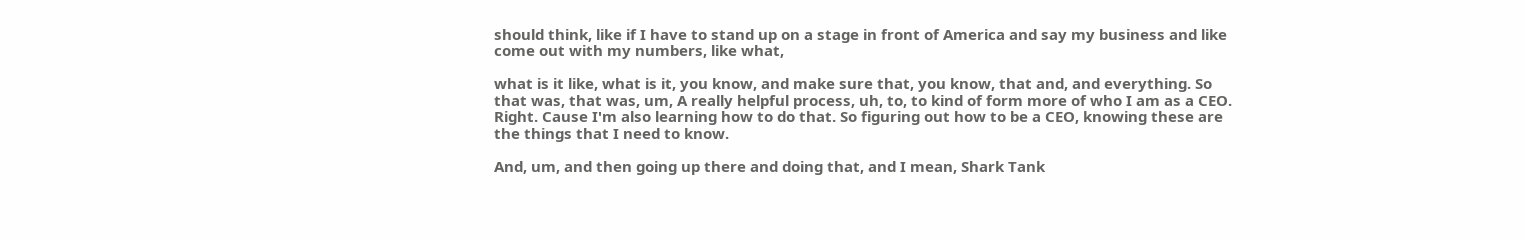should think, like if I have to stand up on a stage in front of America and say my business and like come out with my numbers, like what,

what is it like, what is it, you know, and make sure that, you know, that and, and everything. So that was, that was, um, A really helpful process, uh, to, to kind of form more of who I am as a CEO. Right. Cause I'm also learning how to do that. So figuring out how to be a CEO, knowing these are the things that I need to know.

And, um, and then going up there and doing that, and I mean, Shark Tank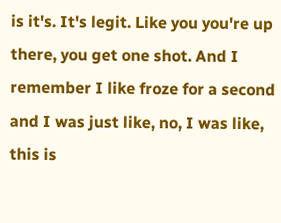is it's. It's legit. Like you you're up there, you get one shot. And I remember I like froze for a second and I was just like, no, I was like, this is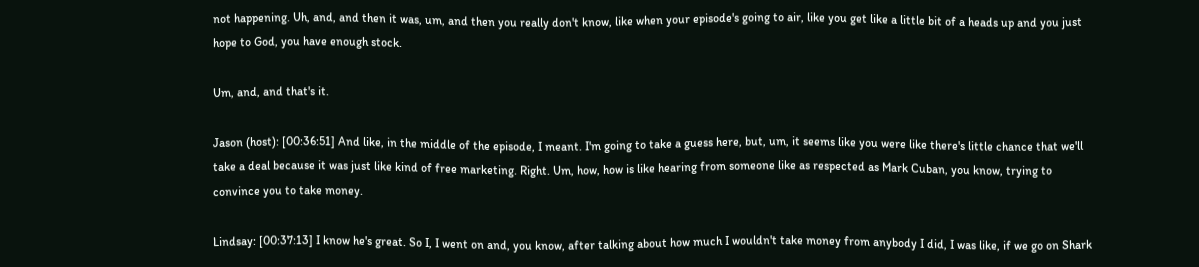not happening. Uh, and, and then it was, um, and then you really don't know, like when your episode's going to air, like you get like a little bit of a heads up and you just hope to God, you have enough stock.

Um, and, and that's it.

Jason (host): [00:36:51] And like, in the middle of the episode, I meant. I'm going to take a guess here, but, um, it seems like you were like there's little chance that we'll take a deal because it was just like kind of free marketing. Right. Um, how, how is like hearing from someone like as respected as Mark Cuban, you know, trying to convince you to take money.

Lindsay: [00:37:13] I know he's great. So I, I went on and, you know, after talking about how much I wouldn't take money from anybody I did, I was like, if we go on Shark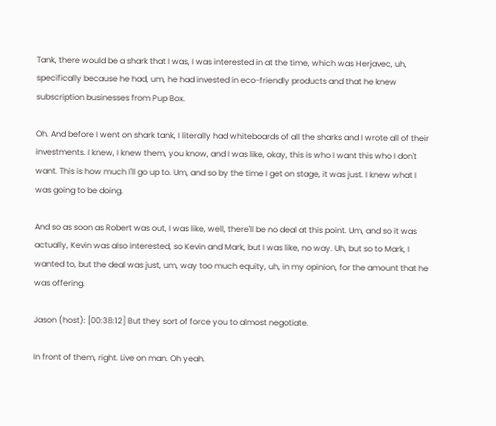Tank, there would be a shark that I was, I was interested in at the time, which was Herjavec, uh, specifically because he had, um, he had invested in eco-friendly products and that he knew subscription businesses from Pup Box.

Oh. And before I went on shark tank, I literally had whiteboards of all the sharks and I wrote all of their investments. I knew, I knew them, you know, and I was like, okay, this is who I want this who I don't want. This is how much I'll go up to. Um, and so by the time I get on stage, it was just. I knew what I was going to be doing.

And so as soon as Robert was out, I was like, well, there'll be no deal at this point. Um, and so it was actually, Kevin was also interested, so Kevin and Mark, but I was like, no way. Uh, but so to Mark, I wanted to, but the deal was just, um, way too much equity, uh, in my opinion, for the amount that he was offering.

Jason (host): [00:38:12] But they sort of force you to almost negotiate.

In front of them, right. Live on man. Oh yeah.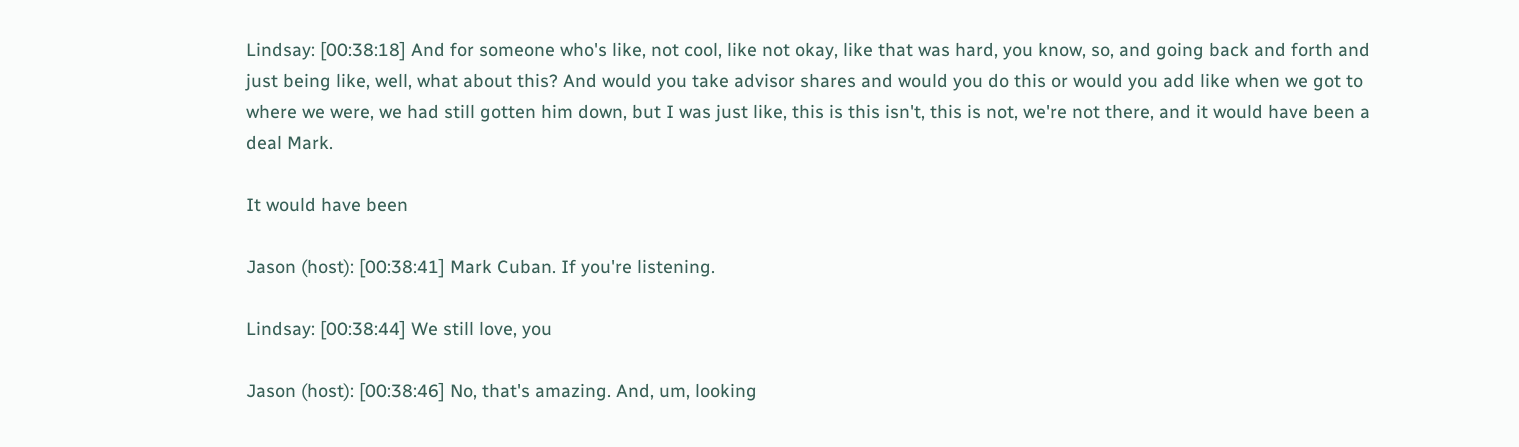Lindsay: [00:38:18] And for someone who's like, not cool, like not okay, like that was hard, you know, so, and going back and forth and just being like, well, what about this? And would you take advisor shares and would you do this or would you add like when we got to where we were, we had still gotten him down, but I was just like, this is this isn't, this is not, we're not there, and it would have been a deal Mark.

It would have been

Jason (host): [00:38:41] Mark Cuban. If you're listening.

Lindsay: [00:38:44] We still love, you

Jason (host): [00:38:46] No, that's amazing. And, um, looking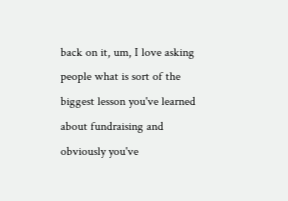back on it, um, I love asking people what is sort of the biggest lesson you've learned about fundraising and obviously you've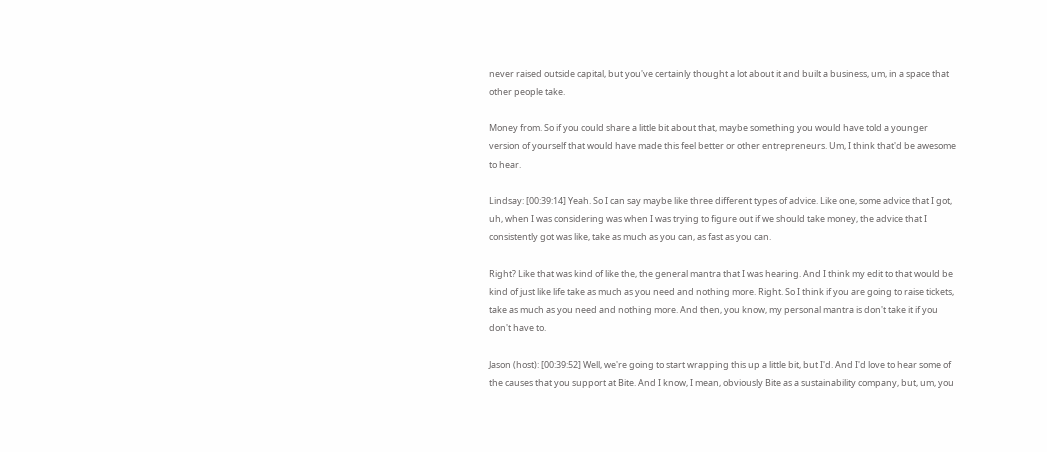never raised outside capital, but you've certainly thought a lot about it and built a business, um, in a space that other people take.

Money from. So if you could share a little bit about that, maybe something you would have told a younger version of yourself that would have made this feel better or other entrepreneurs. Um, I think that'd be awesome to hear.

Lindsay: [00:39:14] Yeah. So I can say maybe like three different types of advice. Like one, some advice that I got, uh, when I was considering was when I was trying to figure out if we should take money, the advice that I consistently got was like, take as much as you can, as fast as you can.

Right? Like that was kind of like the, the general mantra that I was hearing. And I think my edit to that would be kind of just like life take as much as you need and nothing more. Right. So I think if you are going to raise tickets, take as much as you need and nothing more. And then, you know, my personal mantra is don't take it if you don't have to.

Jason (host): [00:39:52] Well, we're going to start wrapping this up a little bit, but I'd. And I'd love to hear some of the causes that you support at Bite. And I know, I mean, obviously Bite as a sustainability company, but, um, you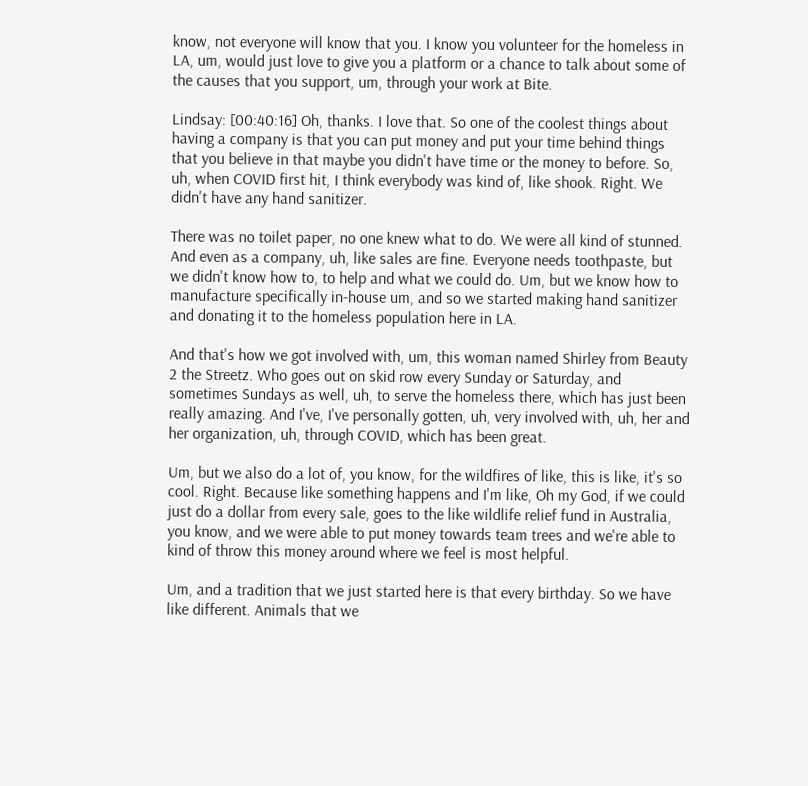know, not everyone will know that you. I know you volunteer for the homeless in LA, um, would just love to give you a platform or a chance to talk about some of the causes that you support, um, through your work at Bite.

Lindsay: [00:40:16] Oh, thanks. I love that. So one of the coolest things about having a company is that you can put money and put your time behind things that you believe in that maybe you didn't have time or the money to before. So, uh, when COVID first hit, I think everybody was kind of, like shook. Right. We didn't have any hand sanitizer.

There was no toilet paper, no one knew what to do. We were all kind of stunned. And even as a company, uh, like sales are fine. Everyone needs toothpaste, but we didn't know how to, to help and what we could do. Um, but we know how to manufacture specifically in-house um, and so we started making hand sanitizer and donating it to the homeless population here in LA.

And that's how we got involved with, um, this woman named Shirley from Beauty 2 the Streetz. Who goes out on skid row every Sunday or Saturday, and sometimes Sundays as well, uh, to serve the homeless there, which has just been really amazing. And I've, I've personally gotten, uh, very involved with, uh, her and her organization, uh, through COVID, which has been great.

Um, but we also do a lot of, you know, for the wildfires of like, this is like, it's so cool. Right. Because like something happens and I'm like, Oh my God, if we could just do a dollar from every sale, goes to the like wildlife relief fund in Australia, you know, and we were able to put money towards team trees and we're able to kind of throw this money around where we feel is most helpful.

Um, and a tradition that we just started here is that every birthday. So we have like different. Animals that we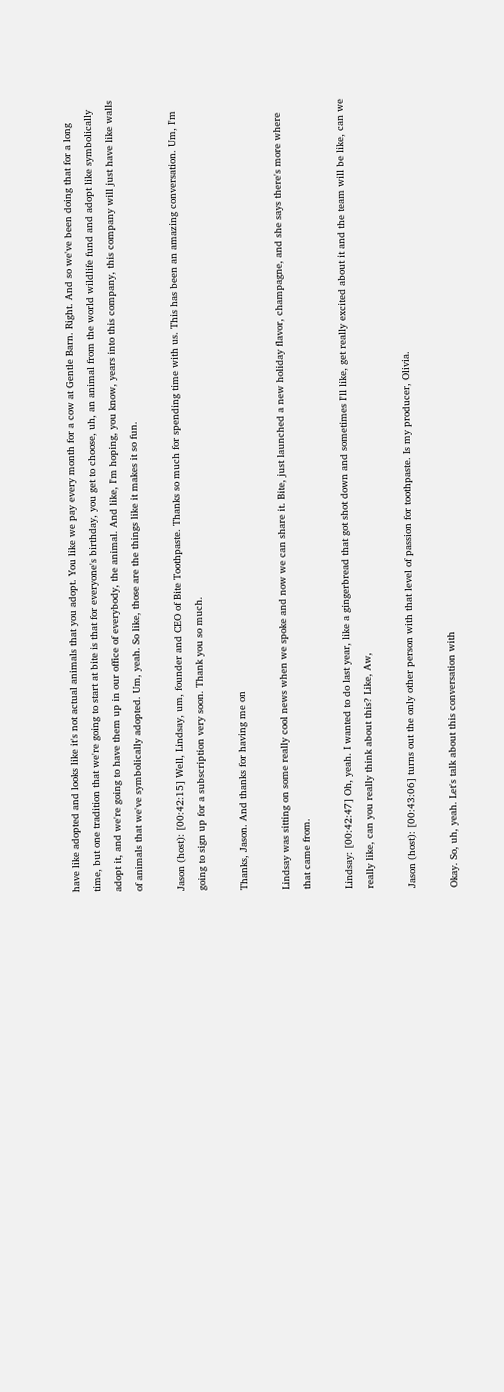have like adopted and looks like it's not actual animals that you adopt. You like we pay every month for a cow at Gentle Barn. Right. And so we've been doing that for a long time, but one tradition that we're going to start at bite is that for everyone's birthday, you get to choose, uh, an animal from the world wildlife fund and adopt like symbolically adopt it, and we're going to have them up in our office of everybody, the animal. And like, I'm hoping, you know, years into this company, this company will just have like walls of animals that we've symbolically adopted. Um, yeah. So like, those are the things like it makes it so fun.

Jason (host): [00:42:15] Well, Lindsay, um, founder and CEO of Bite Toothpaste. Thanks so much for spending time with us. This has been an amazing conversation. Um, I'm going to sign up for a subscription very soon. Thank you so much.

Thanks, Jason. And thanks for having me on

Lindsay was sitting on some really cool news when we spoke and now we can share it. Bite, just launched a new holiday flavor, champagne, and she says there's more where that came from.

Lindsay: [00:42:47] Oh, yeah. I wanted to do last year, like a gingerbread that got shot down and sometimes I'll like, get really excited about it and the team will be like, can we really like, can you really think about this? Like, Aw,

Jason (host): [00:43:06] turns out the only other person with that level of passion for toothpaste. Is my producer, Olivia.

Okay. So, uh, yeah. Let's talk about this conversation with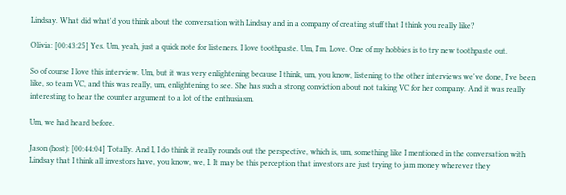Lindsay. What did what'd you think about the conversation with Lindsay and in a company of creating stuff that I think you really like?

Olivia: [00:43:25] Yes. Um, yeah, just a quick note for listeners. I love toothpaste. Um, I'm. Love. One of my hobbies is to try new toothpaste out.

So of course I love this interview. Um, but it was very enlightening because I think, um, you know, listening to the other interviews we've done, I've been like, so team VC, and this was really, um, enlightening to see. She has such a strong conviction about not taking VC for her company. And it was really interesting to hear the counter argument to a lot of the enthusiasm.

Um, we had heard before.

Jason (host): [00:44:04] Totally. And I, I do think it really rounds out the perspective, which is, um, something like I mentioned in the conversation with Lindsay that I think all investors have, you know, we, I. It may be this perception that investors are just trying to jam money wherever they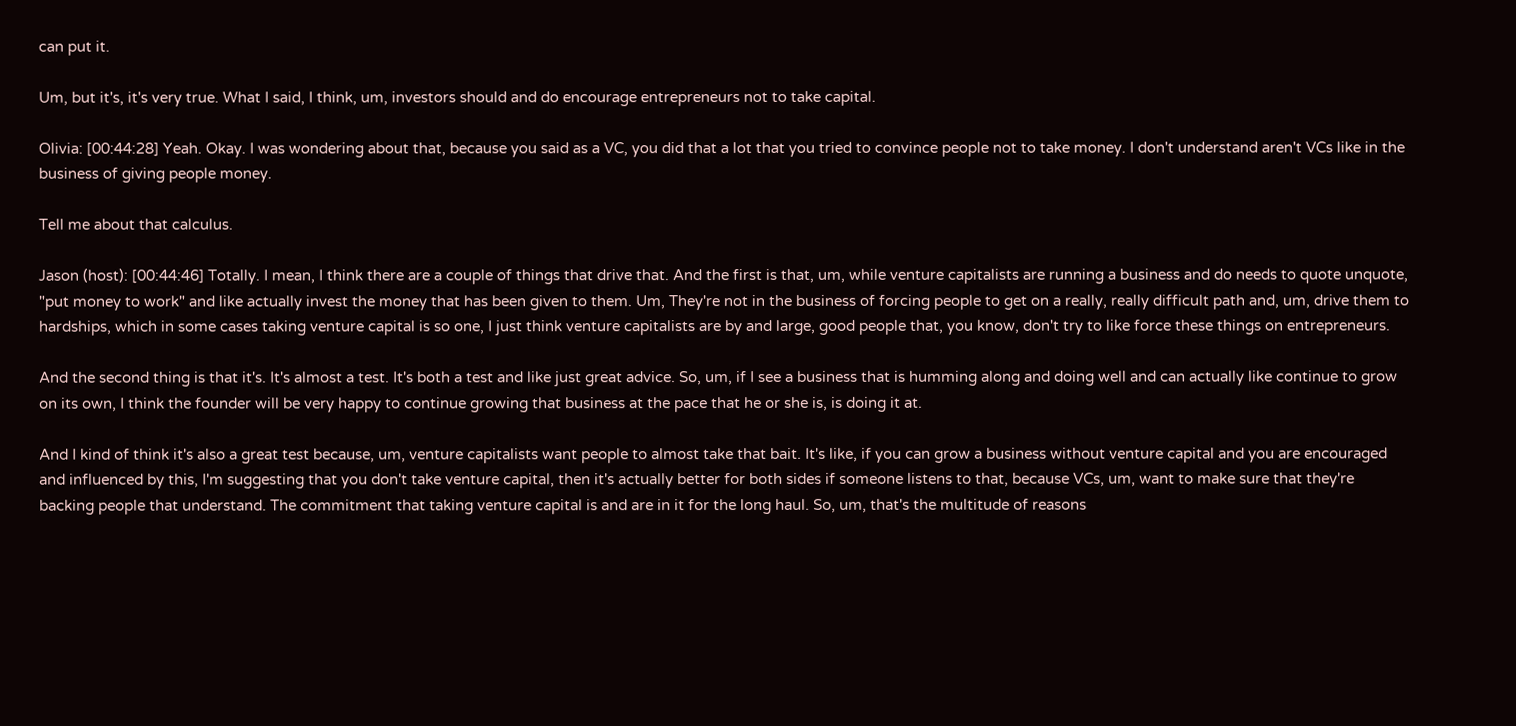can put it.

Um, but it's, it's very true. What I said, I think, um, investors should and do encourage entrepreneurs not to take capital.

Olivia: [00:44:28] Yeah. Okay. I was wondering about that, because you said as a VC, you did that a lot that you tried to convince people not to take money. I don't understand aren't VCs like in the business of giving people money.

Tell me about that calculus.

Jason (host): [00:44:46] Totally. I mean, I think there are a couple of things that drive that. And the first is that, um, while venture capitalists are running a business and do needs to quote unquote, "put money to work" and like actually invest the money that has been given to them. Um, They're not in the business of forcing people to get on a really, really difficult path and, um, drive them to hardships, which in some cases taking venture capital is so one, I just think venture capitalists are by and large, good people that, you know, don't try to like force these things on entrepreneurs.

And the second thing is that it's. It's almost a test. It's both a test and like just great advice. So, um, if I see a business that is humming along and doing well and can actually like continue to grow on its own, I think the founder will be very happy to continue growing that business at the pace that he or she is, is doing it at.

And I kind of think it's also a great test because, um, venture capitalists want people to almost take that bait. It's like, if you can grow a business without venture capital and you are encouraged and influenced by this, I'm suggesting that you don't take venture capital, then it's actually better for both sides if someone listens to that, because VCs, um, want to make sure that they're backing people that understand. The commitment that taking venture capital is and are in it for the long haul. So, um, that's the multitude of reasons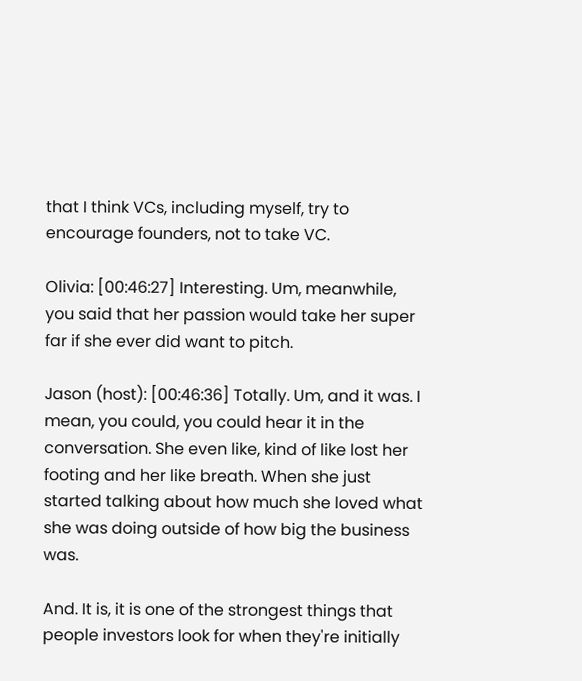that I think VCs, including myself, try to encourage founders, not to take VC.

Olivia: [00:46:27] Interesting. Um, meanwhile, you said that her passion would take her super far if she ever did want to pitch.

Jason (host): [00:46:36] Totally. Um, and it was. I mean, you could, you could hear it in the conversation. She even like, kind of like lost her footing and her like breath. When she just started talking about how much she loved what she was doing outside of how big the business was.

And. It is, it is one of the strongest things that people investors look for when they're initially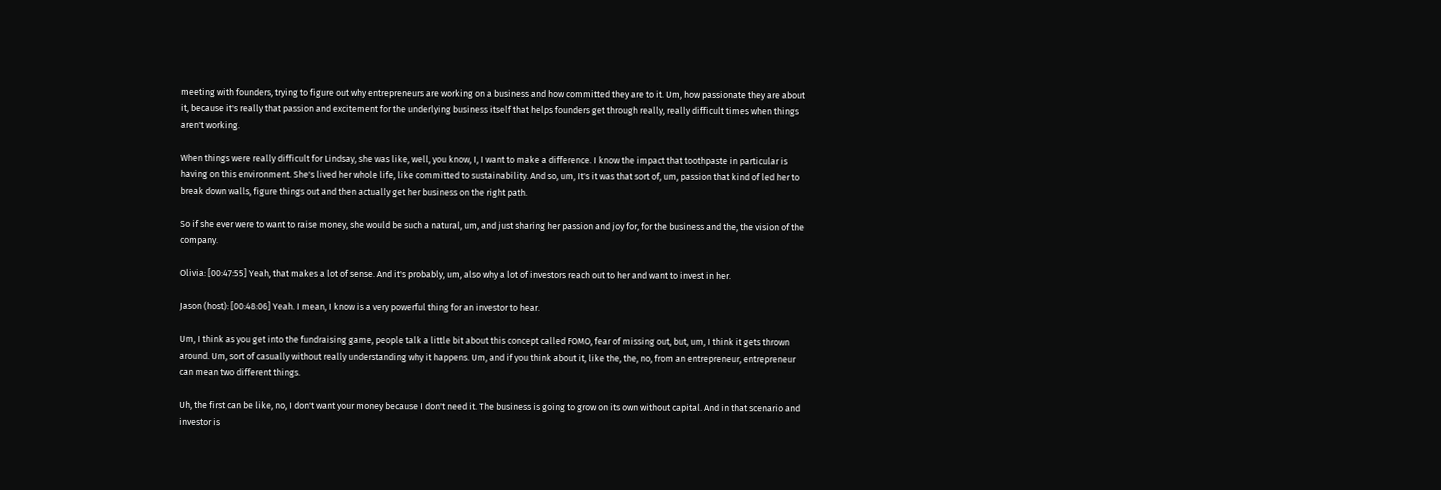meeting with founders, trying to figure out why entrepreneurs are working on a business and how committed they are to it. Um, how passionate they are about it, because it's really that passion and excitement for the underlying business itself that helps founders get through really, really difficult times when things aren't working.

When things were really difficult for Lindsay, she was like, well, you know, I, I want to make a difference. I know the impact that toothpaste in particular is having on this environment. She's lived her whole life, like committed to sustainability. And so, um, It's it was that sort of, um, passion that kind of led her to break down walls, figure things out and then actually get her business on the right path.

So if she ever were to want to raise money, she would be such a natural, um, and just sharing her passion and joy for, for the business and the, the vision of the company.

Olivia: [00:47:55] Yeah, that makes a lot of sense. And it's probably, um, also why a lot of investors reach out to her and want to invest in her.

Jason (host): [00:48:06] Yeah. I mean, I know is a very powerful thing for an investor to hear.

Um, I think as you get into the fundraising game, people talk a little bit about this concept called FOMO, fear of missing out, but, um, I think it gets thrown around. Um, sort of casually without really understanding why it happens. Um, and if you think about it, like the, the, no, from an entrepreneur, entrepreneur can mean two different things.

Uh, the first can be like, no, I don't want your money because I don't need it. The business is going to grow on its own without capital. And in that scenario and investor is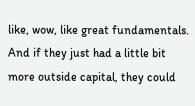like, wow, like great fundamentals. And if they just had a little bit more outside capital, they could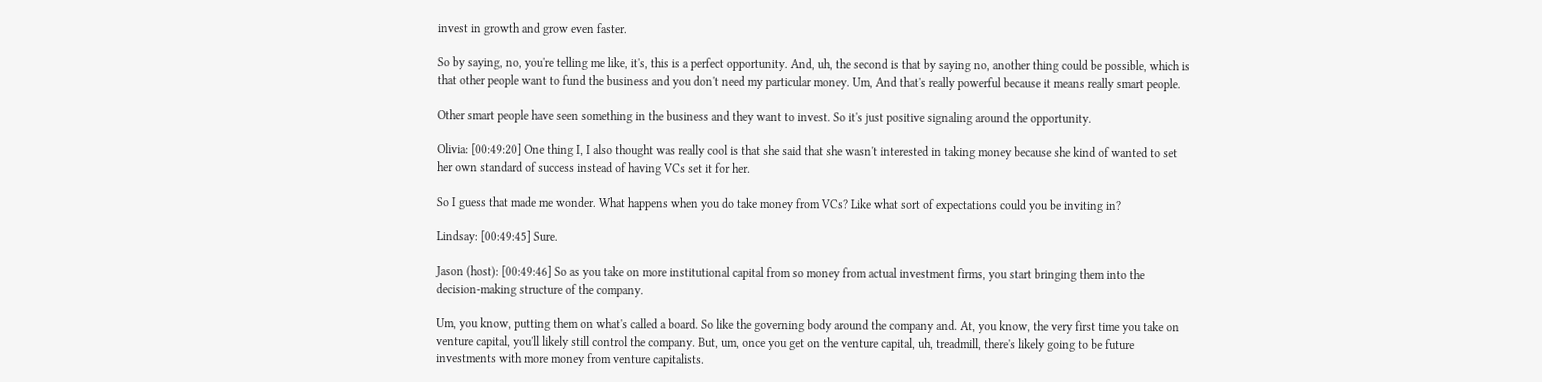invest in growth and grow even faster.

So by saying, no, you're telling me like, it's, this is a perfect opportunity. And, uh, the second is that by saying no, another thing could be possible, which is that other people want to fund the business and you don't need my particular money. Um, And that's really powerful because it means really smart people.

Other smart people have seen something in the business and they want to invest. So it's just positive signaling around the opportunity.

Olivia: [00:49:20] One thing I, I also thought was really cool is that she said that she wasn't interested in taking money because she kind of wanted to set her own standard of success instead of having VCs set it for her.

So I guess that made me wonder. What happens when you do take money from VCs? Like what sort of expectations could you be inviting in?

Lindsay: [00:49:45] Sure.

Jason (host): [00:49:46] So as you take on more institutional capital from so money from actual investment firms, you start bringing them into the decision-making structure of the company.

Um, you know, putting them on what's called a board. So like the governing body around the company and. At, you know, the very first time you take on venture capital, you'll likely still control the company. But, um, once you get on the venture capital, uh, treadmill, there's likely going to be future investments with more money from venture capitalists.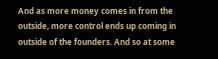And as more money comes in from the outside, more control ends up coming in outside of the founders. And so at some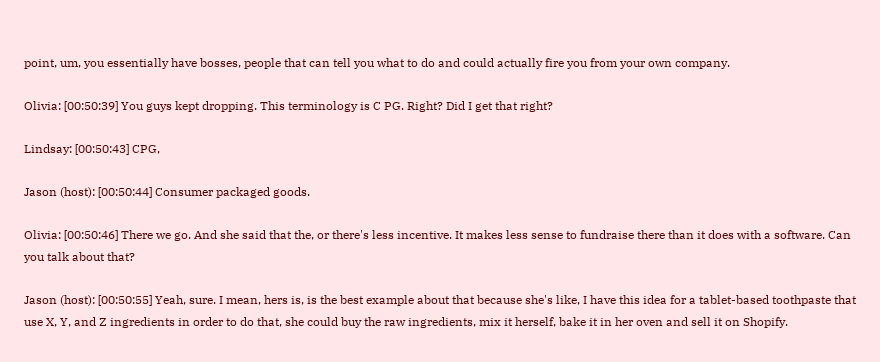point, um, you essentially have bosses, people that can tell you what to do and could actually fire you from your own company.

Olivia: [00:50:39] You guys kept dropping. This terminology is C PG. Right? Did I get that right?

Lindsay: [00:50:43] CPG,

Jason (host): [00:50:44] Consumer packaged goods.

Olivia: [00:50:46] There we go. And she said that the, or there's less incentive. It makes less sense to fundraise there than it does with a software. Can you talk about that?

Jason (host): [00:50:55] Yeah, sure. I mean, hers is, is the best example about that because she's like, I have this idea for a tablet-based toothpaste that use X, Y, and Z ingredients in order to do that, she could buy the raw ingredients, mix it herself, bake it in her oven and sell it on Shopify.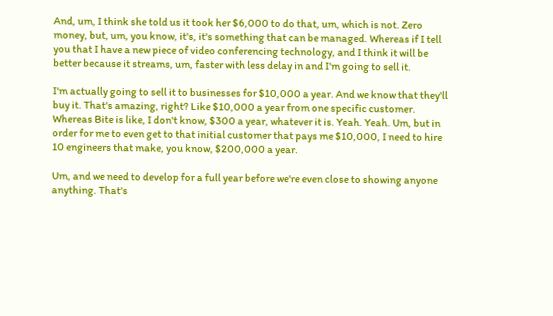And, um, I think she told us it took her $6,000 to do that, um, which is not. Zero money, but, um, you know, it's, it's something that can be managed. Whereas if I tell you that I have a new piece of video conferencing technology, and I think it will be better because it streams, um, faster with less delay in and I'm going to sell it.

I'm actually going to sell it to businesses for $10,000 a year. And we know that they'll buy it. That's amazing, right? Like $10,000 a year from one specific customer. Whereas Bite is like, I don't know, $300 a year, whatever it is. Yeah. Yeah. Um, but in order for me to even get to that initial customer that pays me $10,000, I need to hire 10 engineers that make, you know, $200,000 a year.

Um, and we need to develop for a full year before we're even close to showing anyone anything. That's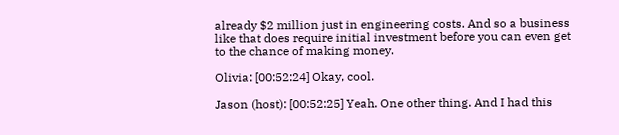already $2 million just in engineering costs. And so a business like that does require initial investment before you can even get to the chance of making money.

Olivia: [00:52:24] Okay, cool.

Jason (host): [00:52:25] Yeah. One other thing. And I had this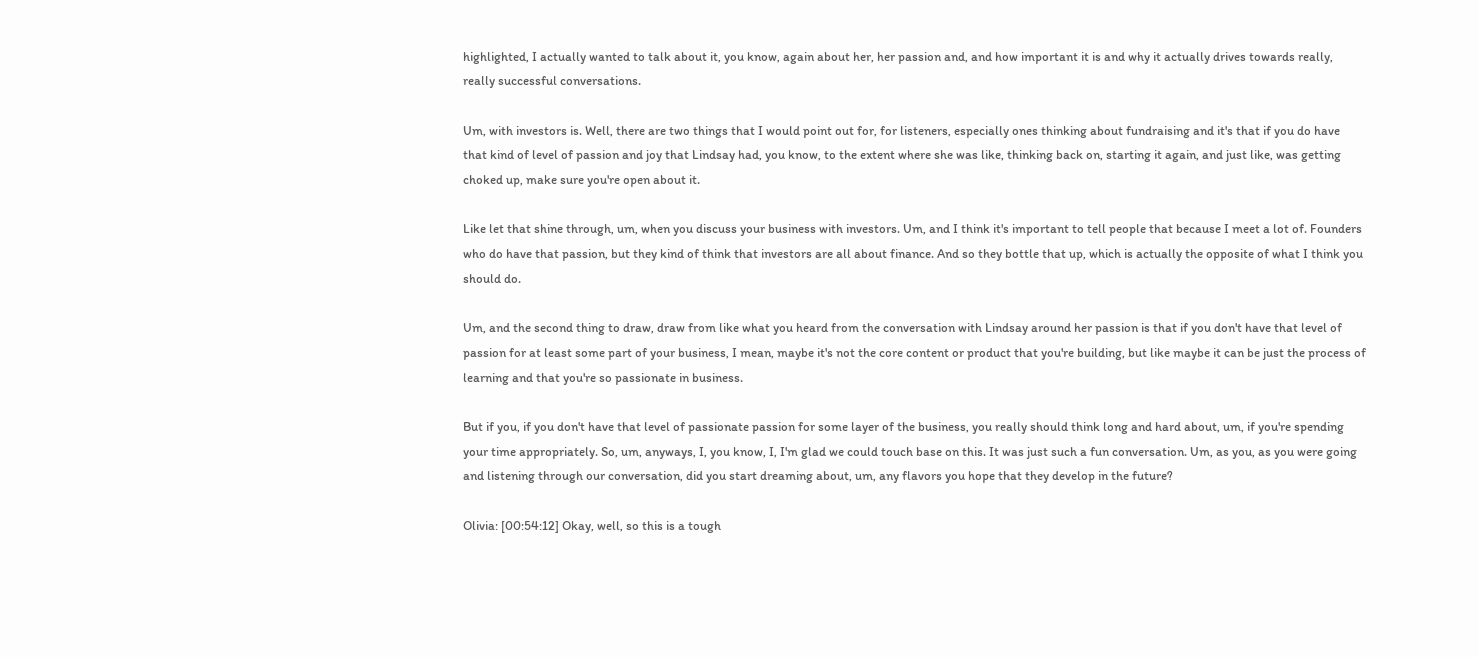highlighted, I actually wanted to talk about it, you know, again about her, her passion and, and how important it is and why it actually drives towards really, really successful conversations.

Um, with investors is. Well, there are two things that I would point out for, for listeners, especially ones thinking about fundraising and it's that if you do have that kind of level of passion and joy that Lindsay had, you know, to the extent where she was like, thinking back on, starting it again, and just like, was getting choked up, make sure you're open about it.

Like let that shine through, um, when you discuss your business with investors. Um, and I think it's important to tell people that because I meet a lot of. Founders who do have that passion, but they kind of think that investors are all about finance. And so they bottle that up, which is actually the opposite of what I think you should do.

Um, and the second thing to draw, draw from like what you heard from the conversation with Lindsay around her passion is that if you don't have that level of passion for at least some part of your business, I mean, maybe it's not the core content or product that you're building, but like maybe it can be just the process of learning and that you're so passionate in business.

But if you, if you don't have that level of passionate passion for some layer of the business, you really should think long and hard about, um, if you're spending your time appropriately. So, um, anyways, I, you know, I, I'm glad we could touch base on this. It was just such a fun conversation. Um, as you, as you were going and listening through our conversation, did you start dreaming about, um, any flavors you hope that they develop in the future?

Olivia: [00:54:12] Okay, well, so this is a tough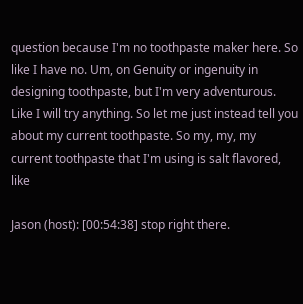question because I'm no toothpaste maker here. So like I have no. Um, on Genuity or ingenuity in designing toothpaste, but I'm very adventurous. Like I will try anything. So let me just instead tell you about my current toothpaste. So my, my, my current toothpaste that I'm using is salt flavored, like

Jason (host): [00:54:38] stop right there.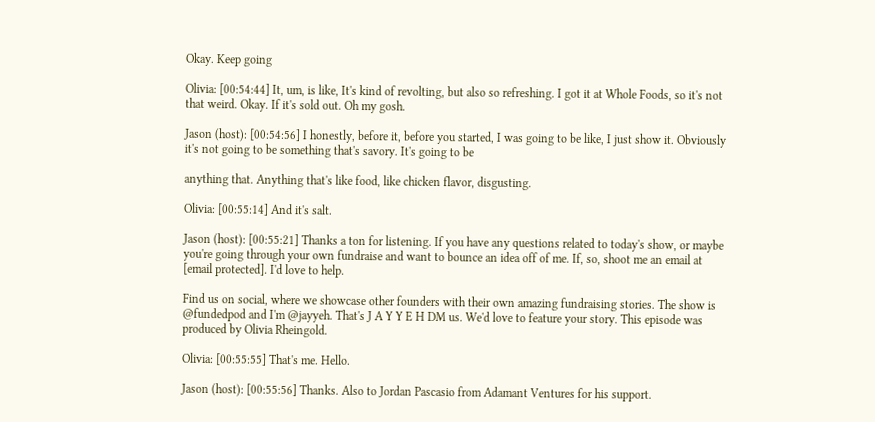Okay. Keep going

Olivia: [00:54:44] It, um, is like, It's kind of revolting, but also so refreshing. I got it at Whole Foods, so it's not that weird. Okay. If it's sold out. Oh my gosh.

Jason (host): [00:54:56] I honestly, before it, before you started, I was going to be like, I just show it. Obviously it's not going to be something that's savory. It's going to be

anything that. Anything that's like food, like chicken flavor, disgusting.

Olivia: [00:55:14] And it's salt.

Jason (host): [00:55:21] Thanks a ton for listening. If you have any questions related to today's show, or maybe you're going through your own fundraise and want to bounce an idea off of me. If, so, shoot me an email at [email protected]. I'd love to help.

Find us on social, where we showcase other founders with their own amazing fundraising stories. The show is @fundedpod and I'm @jayyeh. That's J A Y Y E H DM us. We'd love to feature your story. This episode was produced by Olivia Rheingold.

Olivia: [00:55:55] That's me. Hello.

Jason (host): [00:55:56] Thanks. Also to Jordan Pascasio from Adamant Ventures for his support.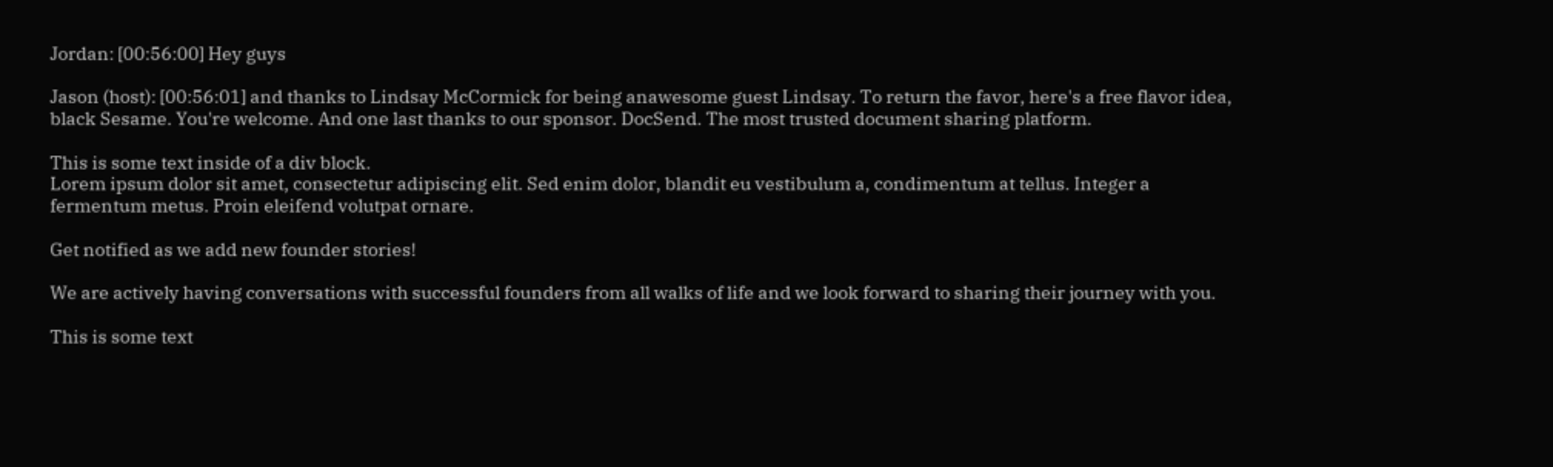Jordan: [00:56:00] Hey guys

Jason (host): [00:56:01] and thanks to Lindsay McCormick for being anawesome guest Lindsay. To return the favor, here's a free flavor idea, black Sesame. You're welcome. And one last thanks to our sponsor. DocSend. The most trusted document sharing platform.

This is some text inside of a div block.
Lorem ipsum dolor sit amet, consectetur adipiscing elit. Sed enim dolor, blandit eu vestibulum a, condimentum at tellus. Integer a fermentum metus. Proin eleifend volutpat ornare.

Get notified as we add new founder stories!

We are actively having conversations with successful founders from all walks of life and we look forward to sharing their journey with you.

This is some text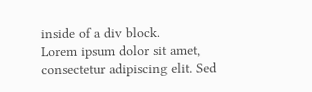inside of a div block.
Lorem ipsum dolor sit amet, consectetur adipiscing elit. Sed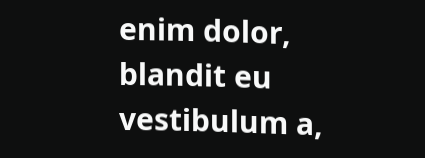enim dolor, blandit eu vestibulum a,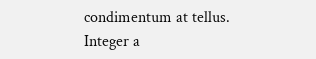condimentum at tellus. Integer a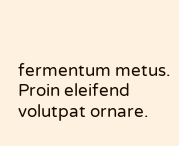fermentum metus. Proin eleifend volutpat ornare.